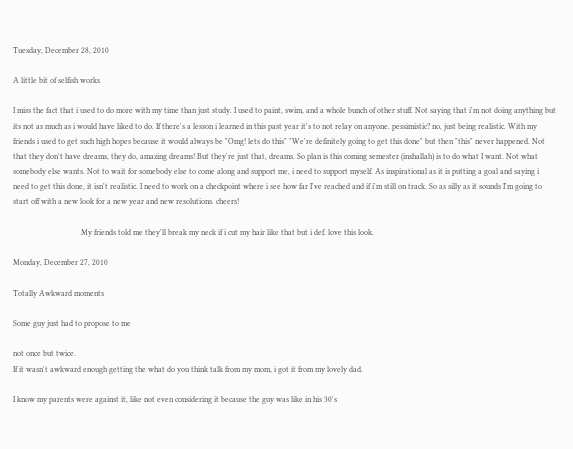Tuesday, December 28, 2010

A little bit of selfish works

I miss the fact that i used to do more with my time than just study. I used to paint, swim, and a whole bunch of other stuff. Not saying that i'm not doing anything but its not as much as i would have liked to do. If there's a lesson i learned in this past year it's to not relay on anyone. pessimistic? no, just being realistic. With my friends i used to get such high hopes because it would always be "Omg! lets do this" "We're definitely going to get this done" but then "this" never happened. Not that they don't have dreams, they do, amazing dreams! But they're just that, dreams. So plan is this coming semester (inshallah) is to do what I want. Not what somebody else wants. Not to wait for somebody else to come along and support me, i need to support myself. As inspirational as it is putting a goal and saying i need to get this done, it isn't realistic. I need to work on a checkpoint where i see how far I've reached and if i'm still on track. So as silly as it sounds I'm going to start off with a new look for a new year and new resolutions. cheers!

                                  My friends told me they'll break my neck if i cut my hair like that but i def. love this look.

Monday, December 27, 2010

Totally Awkward moments

Some guy just had to propose to me

not once but twice.
If it wasn't awkward enough getting the what do you think talk from my mom, i got it from my lovely dad.

I know my parents were against it, like not even considering it because the guy was like in his 30's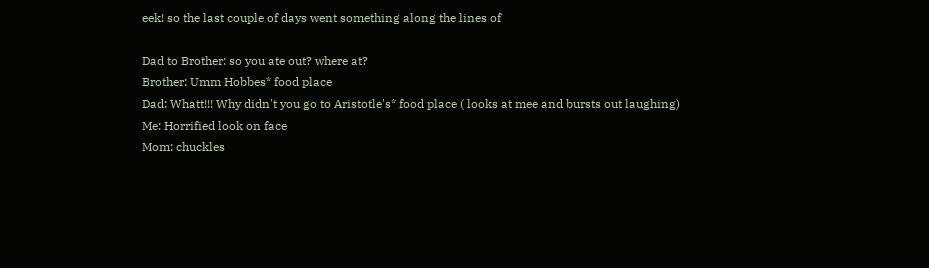eek! so the last couple of days went something along the lines of

Dad to Brother: so you ate out? where at?
Brother: Umm Hobbes* food place
Dad: Whatt!!! Why didn't you go to Aristotle's* food place ( looks at mee and bursts out laughing)
Me: Horrified look on face
Mom: chuckles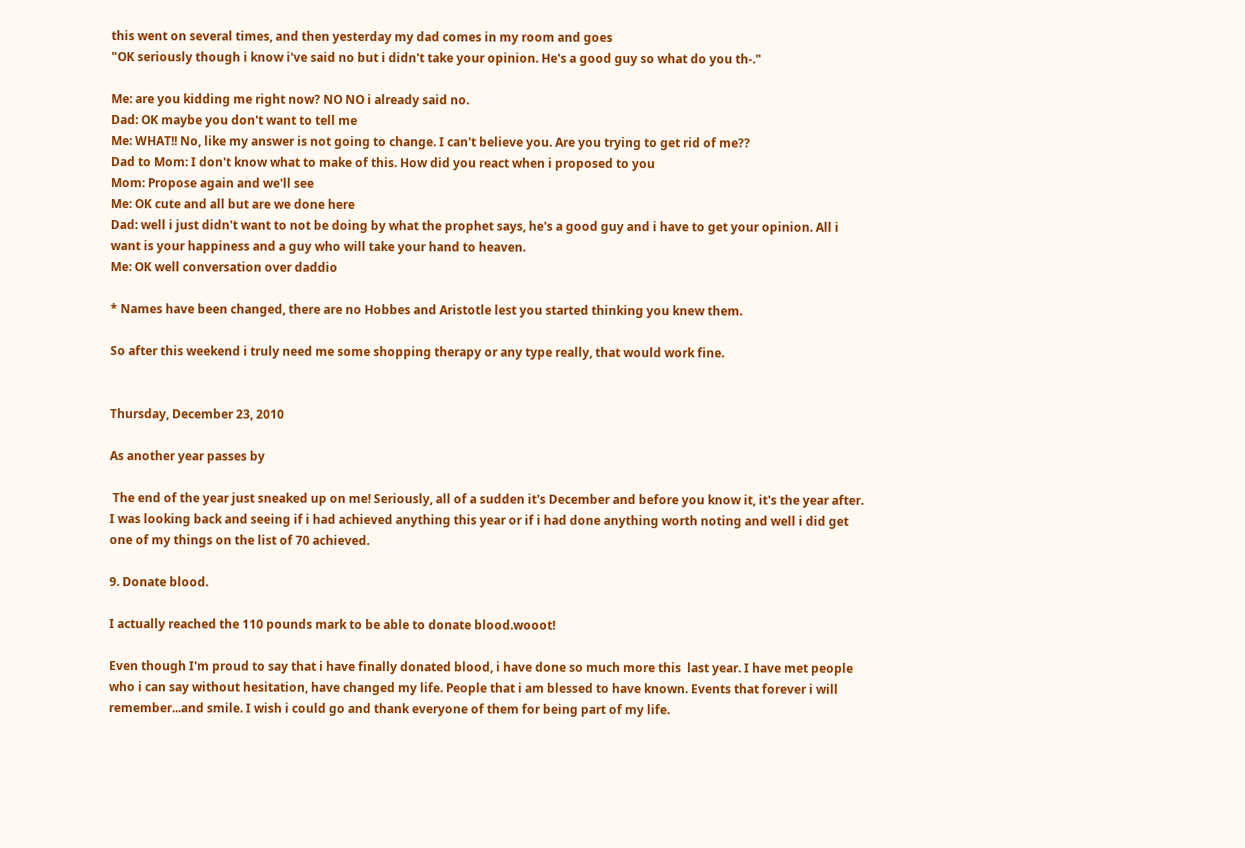this went on several times, and then yesterday my dad comes in my room and goes
"OK seriously though i know i've said no but i didn't take your opinion. He's a good guy so what do you th-."

Me: are you kidding me right now? NO NO i already said no.
Dad: OK maybe you don't want to tell me
Me: WHAT!! No, like my answer is not going to change. I can't believe you. Are you trying to get rid of me??
Dad to Mom: I don't know what to make of this. How did you react when i proposed to you
Mom: Propose again and we'll see
Me: OK cute and all but are we done here
Dad: well i just didn't want to not be doing by what the prophet says, he's a good guy and i have to get your opinion. All i want is your happiness and a guy who will take your hand to heaven.
Me: OK well conversation over daddio

* Names have been changed, there are no Hobbes and Aristotle lest you started thinking you knew them.

So after this weekend i truly need me some shopping therapy or any type really, that would work fine.


Thursday, December 23, 2010

As another year passes by

 The end of the year just sneaked up on me! Seriously, all of a sudden it's December and before you know it, it's the year after. I was looking back and seeing if i had achieved anything this year or if i had done anything worth noting and well i did get one of my things on the list of 70 achieved.

9. Donate blood.

I actually reached the 110 pounds mark to be able to donate blood.wooot!

Even though I'm proud to say that i have finally donated blood, i have done so much more this  last year. I have met people who i can say without hesitation, have changed my life. People that i am blessed to have known. Events that forever i will remember...and smile. I wish i could go and thank everyone of them for being part of my life.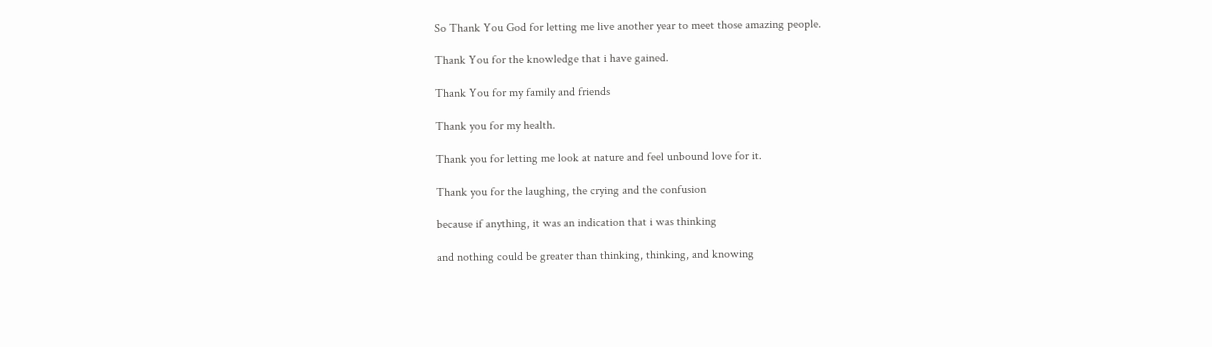So Thank You God for letting me live another year to meet those amazing people.

Thank You for the knowledge that i have gained.

Thank You for my family and friends

Thank you for my health.

Thank you for letting me look at nature and feel unbound love for it.

Thank you for the laughing, the crying and the confusion

because if anything, it was an indication that i was thinking

and nothing could be greater than thinking, thinking, and knowing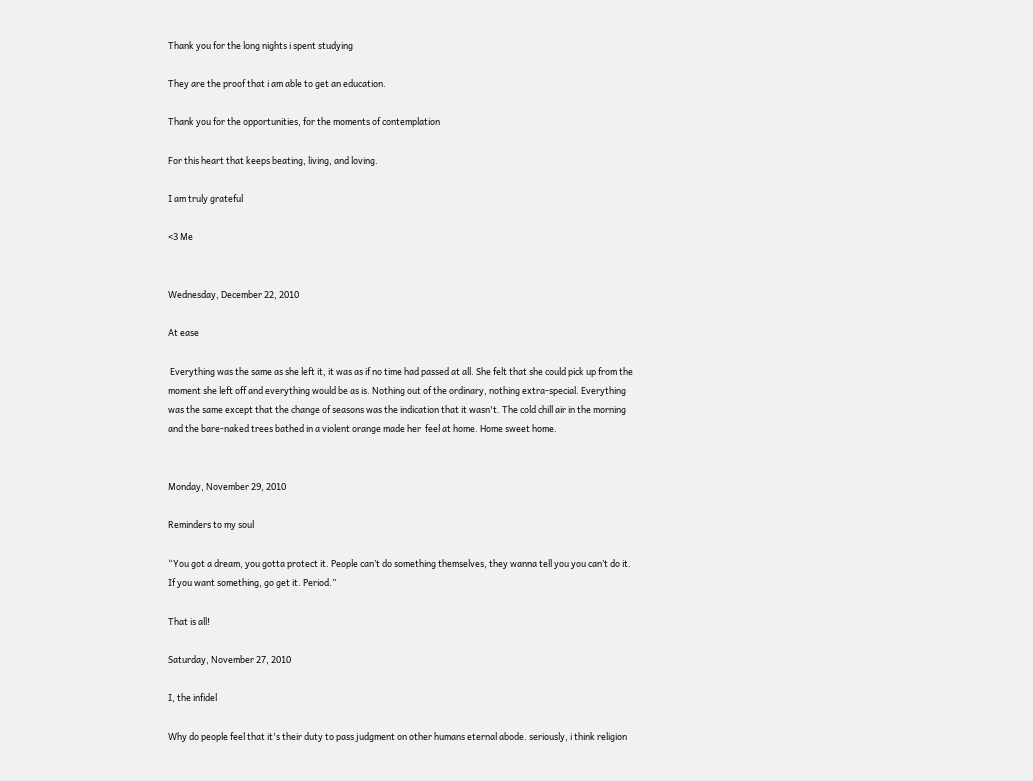Thank you for the long nights i spent studying

They are the proof that i am able to get an education.

Thank you for the opportunities, for the moments of contemplation

For this heart that keeps beating, living, and loving.

I am truly grateful

<3 Me


Wednesday, December 22, 2010

At ease

 Everything was the same as she left it, it was as if no time had passed at all. She felt that she could pick up from the moment she left off and everything would be as is. Nothing out of the ordinary, nothing extra-special. Everything was the same except that the change of seasons was the indication that it wasn't. The cold chill air in the morning and the bare-naked trees bathed in a violent orange made her  feel at home. Home sweet home.


Monday, November 29, 2010

Reminders to my soul

“You got a dream, you gotta protect it. People can’t do something themselves, they wanna tell you you can’t do it. If you want something, go get it. Period.”

That is all!

Saturday, November 27, 2010

I, the infidel

Why do people feel that it's their duty to pass judgment on other humans eternal abode. seriously, i think religion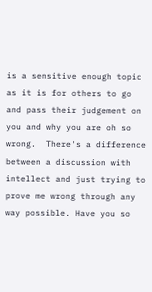is a sensitive enough topic as it is for others to go and pass their judgement on you and why you are oh so wrong.  There's a difference between a discussion with intellect and just trying to prove me wrong through any way possible. Have you so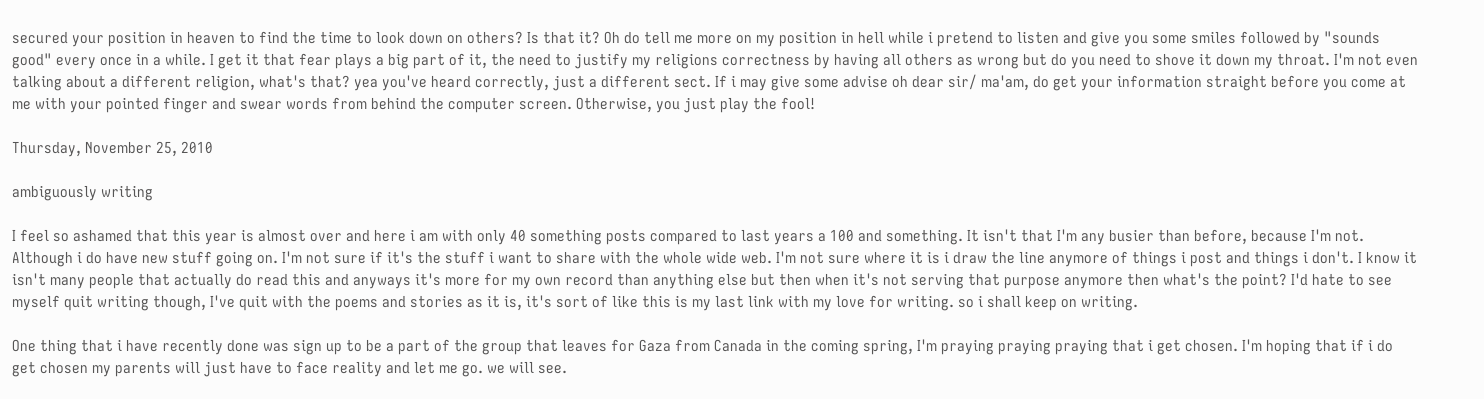secured your position in heaven to find the time to look down on others? Is that it? Oh do tell me more on my position in hell while i pretend to listen and give you some smiles followed by "sounds good" every once in a while. I get it that fear plays a big part of it, the need to justify my religions correctness by having all others as wrong but do you need to shove it down my throat. I'm not even talking about a different religion, what's that? yea you've heard correctly, just a different sect. If i may give some advise oh dear sir/ ma'am, do get your information straight before you come at me with your pointed finger and swear words from behind the computer screen. Otherwise, you just play the fool!

Thursday, November 25, 2010

ambiguously writing

I feel so ashamed that this year is almost over and here i am with only 40 something posts compared to last years a 100 and something. It isn't that I'm any busier than before, because I'm not. Although i do have new stuff going on. I'm not sure if it's the stuff i want to share with the whole wide web. I'm not sure where it is i draw the line anymore of things i post and things i don't. I know it isn't many people that actually do read this and anyways it's more for my own record than anything else but then when it's not serving that purpose anymore then what's the point? I'd hate to see myself quit writing though, I've quit with the poems and stories as it is, it's sort of like this is my last link with my love for writing. so i shall keep on writing.

One thing that i have recently done was sign up to be a part of the group that leaves for Gaza from Canada in the coming spring, I'm praying praying praying that i get chosen. I'm hoping that if i do get chosen my parents will just have to face reality and let me go. we will see.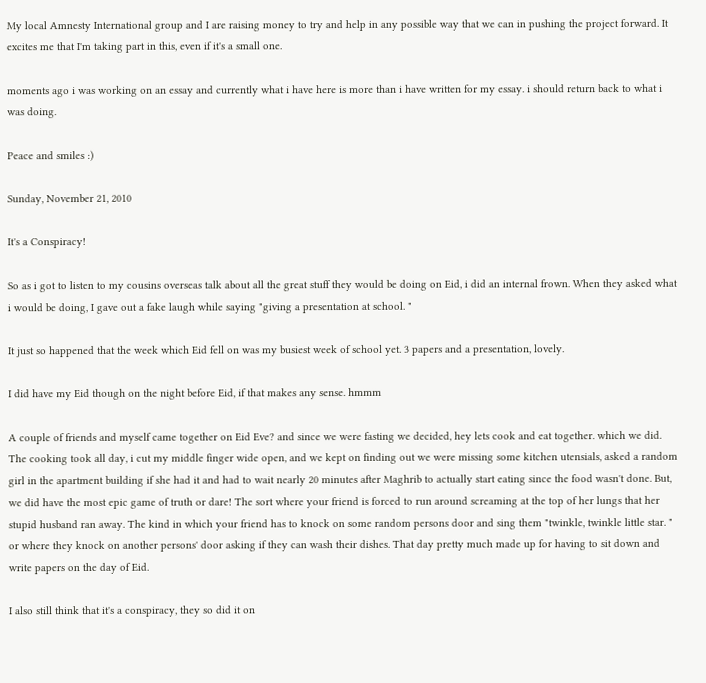My local Amnesty International group and I are raising money to try and help in any possible way that we can in pushing the project forward. It excites me that I'm taking part in this, even if it's a small one.

moments ago i was working on an essay and currently what i have here is more than i have written for my essay. i should return back to what i was doing.

Peace and smiles :)

Sunday, November 21, 2010

It's a Conspiracy!

So as i got to listen to my cousins overseas talk about all the great stuff they would be doing on Eid, i did an internal frown. When they asked what i would be doing, I gave out a fake laugh while saying "giving a presentation at school. "

It just so happened that the week which Eid fell on was my busiest week of school yet. 3 papers and a presentation, lovely.

I did have my Eid though on the night before Eid, if that makes any sense. hmmm

A couple of friends and myself came together on Eid Eve? and since we were fasting we decided, hey lets cook and eat together. which we did. The cooking took all day, i cut my middle finger wide open, and we kept on finding out we were missing some kitchen utensials, asked a random girl in the apartment building if she had it and had to wait nearly 20 minutes after Maghrib to actually start eating since the food wasn't done. But, we did have the most epic game of truth or dare! The sort where your friend is forced to run around screaming at the top of her lungs that her stupid husband ran away. The kind in which your friend has to knock on some random persons door and sing them "twinkle, twinkle little star. " or where they knock on another persons' door asking if they can wash their dishes. That day pretty much made up for having to sit down and write papers on the day of Eid.

I also still think that it's a conspiracy, they so did it on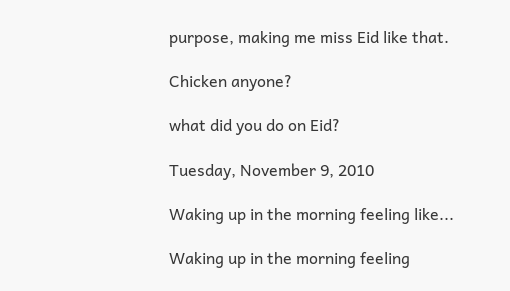purpose, making me miss Eid like that.

Chicken anyone?

what did you do on Eid?

Tuesday, November 9, 2010

Waking up in the morning feeling like...

Waking up in the morning feeling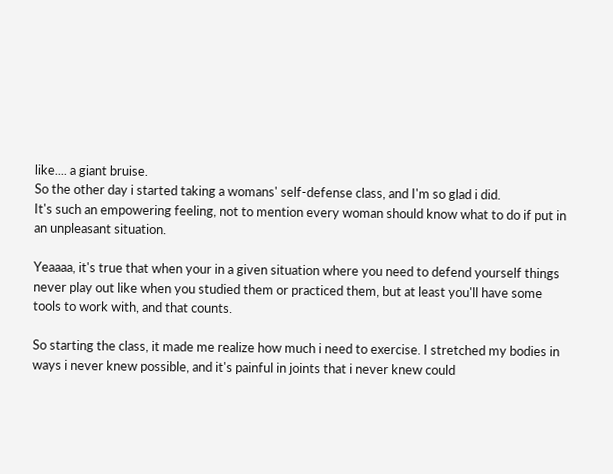like.... a giant bruise.
So the other day i started taking a womans' self-defense class, and I'm so glad i did.
It's such an empowering feeling, not to mention every woman should know what to do if put in an unpleasant situation.

Yeaaaa, it's true that when your in a given situation where you need to defend yourself things never play out like when you studied them or practiced them, but at least you'll have some tools to work with, and that counts.

So starting the class, it made me realize how much i need to exercise. I stretched my bodies in ways i never knew possible, and it's painful in joints that i never knew could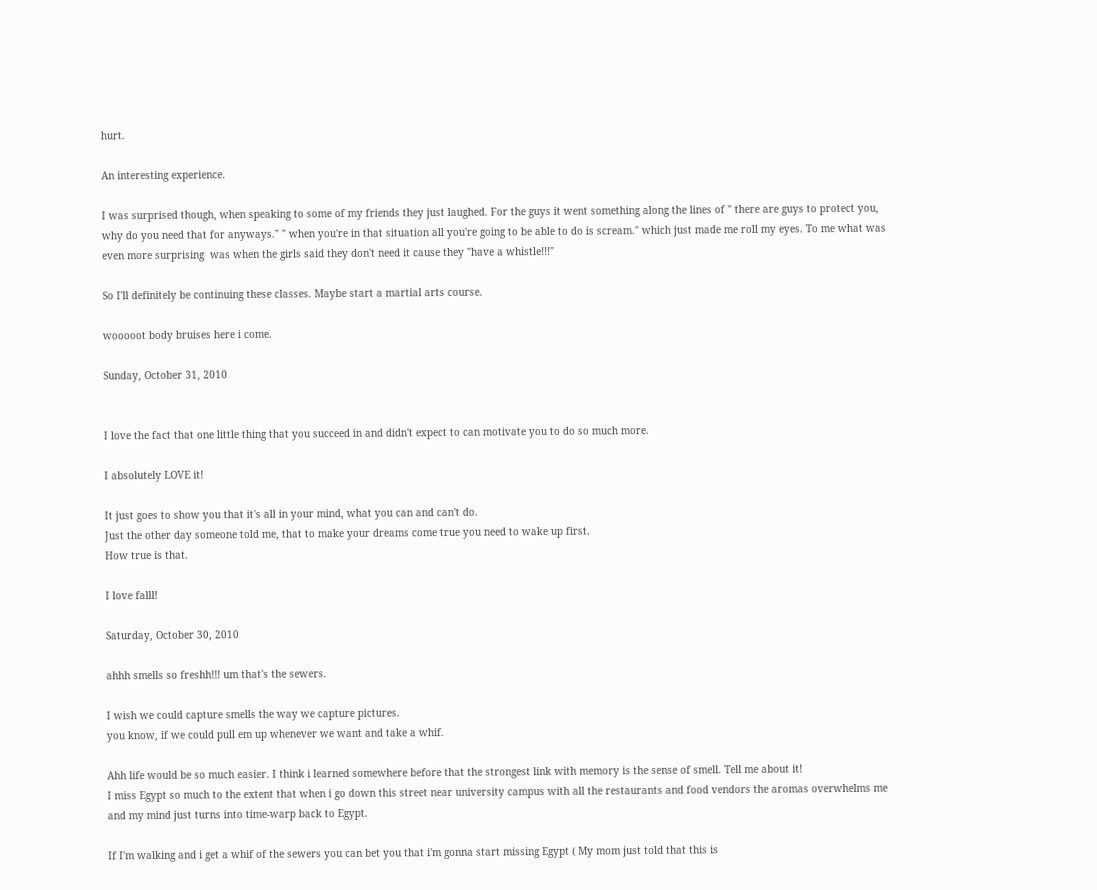hurt.

An interesting experience.

I was surprised though, when speaking to some of my friends they just laughed. For the guys it went something along the lines of " there are guys to protect you, why do you need that for anyways." " when you're in that situation all you're going to be able to do is scream." which just made me roll my eyes. To me what was even more surprising  was when the girls said they don't need it cause they "have a whistle!!!"

So I'll definitely be continuing these classes. Maybe start a martial arts course.

wooooot body bruises here i come.

Sunday, October 31, 2010


I love the fact that one little thing that you succeed in and didn't expect to can motivate you to do so much more.

I absolutely LOVE it!

It just goes to show you that it's all in your mind, what you can and can't do.
Just the other day someone told me, that to make your dreams come true you need to wake up first.
How true is that.

I love falll!

Saturday, October 30, 2010

ahhh smells so freshh!!! um that's the sewers.

I wish we could capture smells the way we capture pictures.
you know, if we could pull em up whenever we want and take a whif.

Ahh life would be so much easier. I think i learned somewhere before that the strongest link with memory is the sense of smell. Tell me about it!
I miss Egypt so much to the extent that when i go down this street near university campus with all the restaurants and food vendors the aromas overwhelms me and my mind just turns into time-warp back to Egypt.

If I'm walking and i get a whif of the sewers you can bet you that i'm gonna start missing Egypt ( My mom just told that this is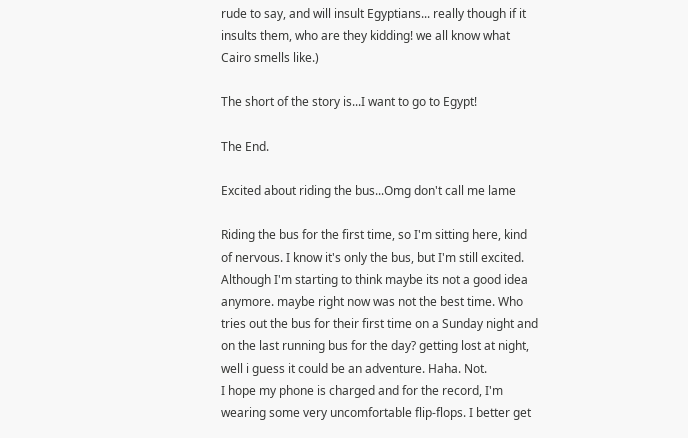rude to say, and will insult Egyptians... really though if it insults them, who are they kidding! we all know what Cairo smells like.)

The short of the story is...I want to go to Egypt!

The End.

Excited about riding the bus...Omg don't call me lame

Riding the bus for the first time, so I'm sitting here, kind of nervous. I know it's only the bus, but I'm still excited.
Although I'm starting to think maybe its not a good idea anymore. maybe right now was not the best time. Who tries out the bus for their first time on a Sunday night and on the last running bus for the day? getting lost at night, well i guess it could be an adventure. Haha. Not.
I hope my phone is charged and for the record, I'm wearing some very uncomfortable flip-flops. I better get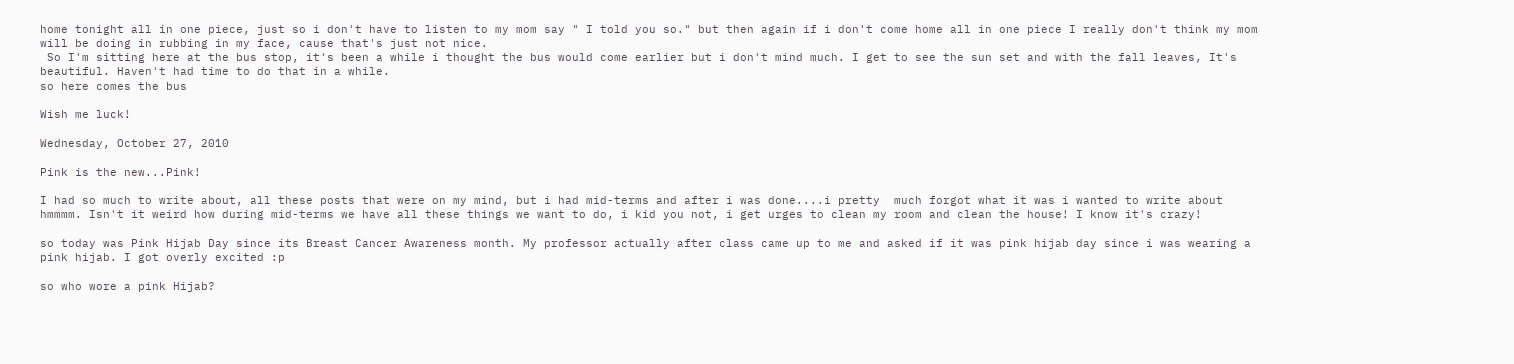home tonight all in one piece, just so i don't have to listen to my mom say " I told you so." but then again if i don't come home all in one piece I really don't think my mom will be doing in rubbing in my face, cause that's just not nice.
 So I'm sitting here at the bus stop, it's been a while i thought the bus would come earlier but i don't mind much. I get to see the sun set and with the fall leaves, It's beautiful. Haven't had time to do that in a while.
so here comes the bus

Wish me luck!

Wednesday, October 27, 2010

Pink is the new...Pink!

I had so much to write about, all these posts that were on my mind, but i had mid-terms and after i was done....i pretty  much forgot what it was i wanted to write about hmmmm. Isn't it weird how during mid-terms we have all these things we want to do, i kid you not, i get urges to clean my room and clean the house! I know it's crazy!

so today was Pink Hijab Day since its Breast Cancer Awareness month. My professor actually after class came up to me and asked if it was pink hijab day since i was wearing a pink hijab. I got overly excited :p

so who wore a pink Hijab?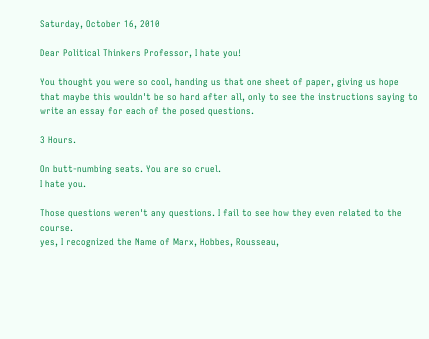Saturday, October 16, 2010

Dear Political Thinkers Professor, I hate you!

You thought you were so cool, handing us that one sheet of paper, giving us hope that maybe this wouldn't be so hard after all, only to see the instructions saying to write an essay for each of the posed questions.

3 Hours.

On butt-numbing seats. You are so cruel.
I hate you.

Those questions weren't any questions. I fail to see how they even related to the course.
yes, I recognized the Name of Marx, Hobbes, Rousseau,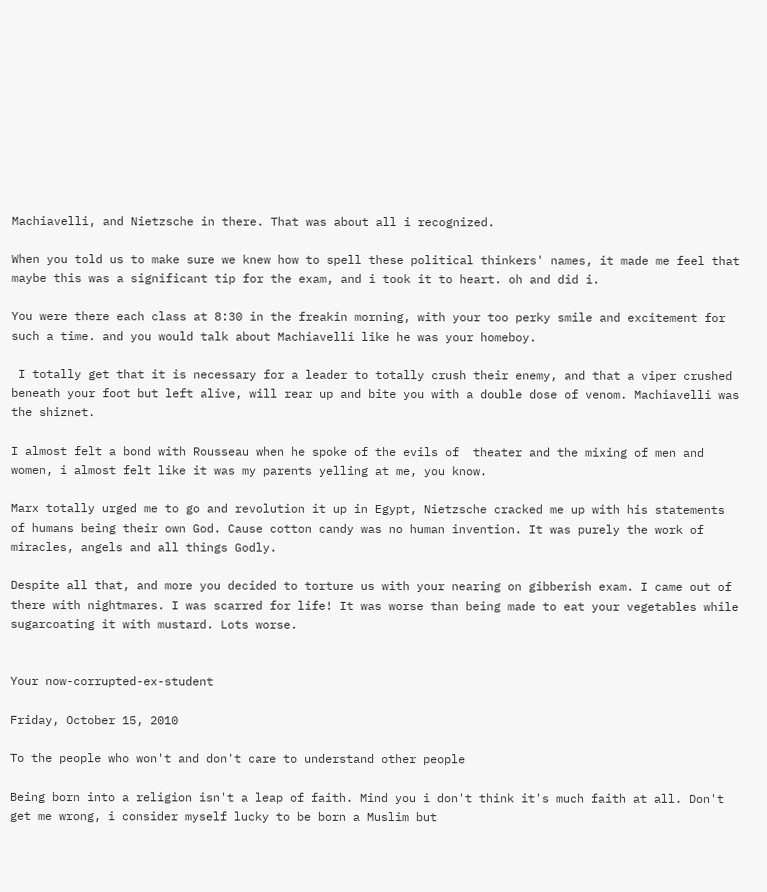Machiavelli, and Nietzsche in there. That was about all i recognized.

When you told us to make sure we knew how to spell these political thinkers' names, it made me feel that maybe this was a significant tip for the exam, and i took it to heart. oh and did i.

You were there each class at 8:30 in the freakin morning, with your too perky smile and excitement for such a time. and you would talk about Machiavelli like he was your homeboy.

 I totally get that it is necessary for a leader to totally crush their enemy, and that a viper crushed beneath your foot but left alive, will rear up and bite you with a double dose of venom. Machiavelli was the shiznet.

I almost felt a bond with Rousseau when he spoke of the evils of  theater and the mixing of men and women, i almost felt like it was my parents yelling at me, you know.

Marx totally urged me to go and revolution it up in Egypt, Nietzsche cracked me up with his statements of humans being their own God. Cause cotton candy was no human invention. It was purely the work of miracles, angels and all things Godly.

Despite all that, and more you decided to torture us with your nearing on gibberish exam. I came out of there with nightmares. I was scarred for life! It was worse than being made to eat your vegetables while sugarcoating it with mustard. Lots worse.


Your now-corrupted-ex-student

Friday, October 15, 2010

To the people who won't and don't care to understand other people

Being born into a religion isn't a leap of faith. Mind you i don't think it's much faith at all. Don't get me wrong, i consider myself lucky to be born a Muslim but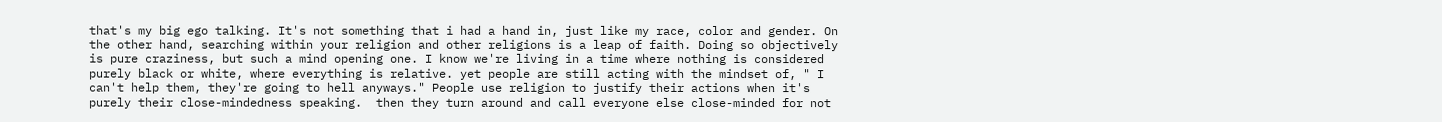that's my big ego talking. It's not something that i had a hand in, just like my race, color and gender. On the other hand, searching within your religion and other religions is a leap of faith. Doing so objectively is pure craziness, but such a mind opening one. I know we're living in a time where nothing is considered purely black or white, where everything is relative. yet people are still acting with the mindset of, " I can't help them, they're going to hell anyways." People use religion to justify their actions when it's purely their close-mindedness speaking.  then they turn around and call everyone else close-minded for not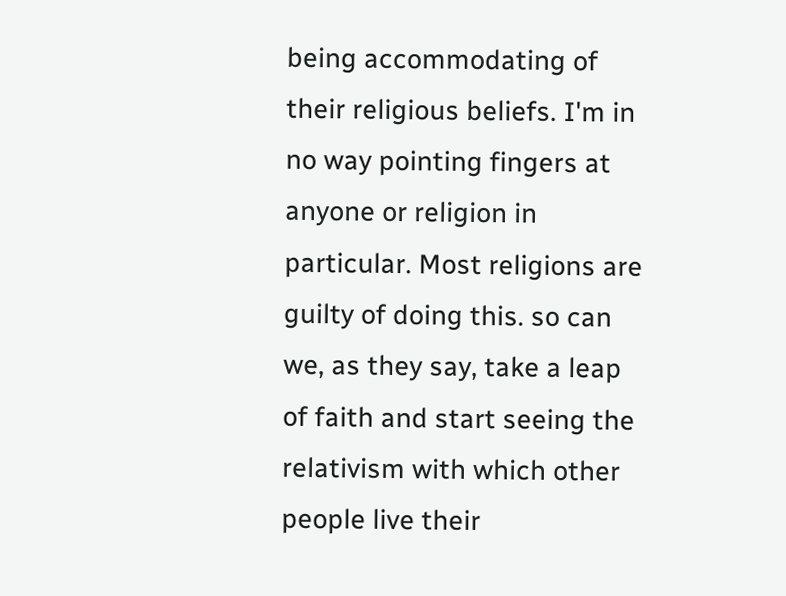being accommodating of their religious beliefs. I'm in no way pointing fingers at anyone or religion in particular. Most religions are guilty of doing this. so can we, as they say, take a leap of faith and start seeing the relativism with which other people live their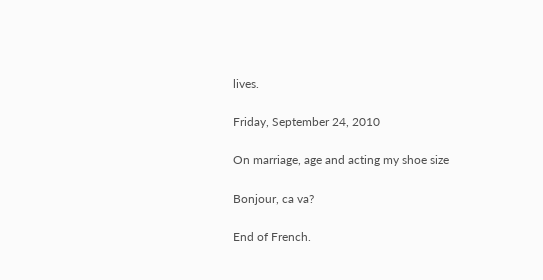lives.

Friday, September 24, 2010

On marriage, age and acting my shoe size

Bonjour, ca va?

End of French.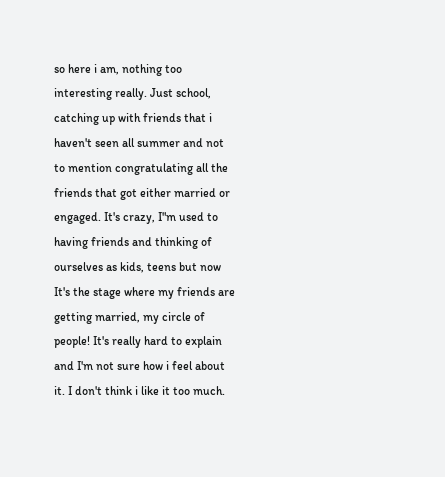so here i am, nothing too interesting really. Just school, catching up with friends that i haven't seen all summer and not to mention congratulating all the friends that got either married or engaged. It's crazy, I"m used to having friends and thinking of ourselves as kids, teens but now It's the stage where my friends are getting married, my circle of people! It's really hard to explain and I'm not sure how i feel about it. I don't think i like it too much.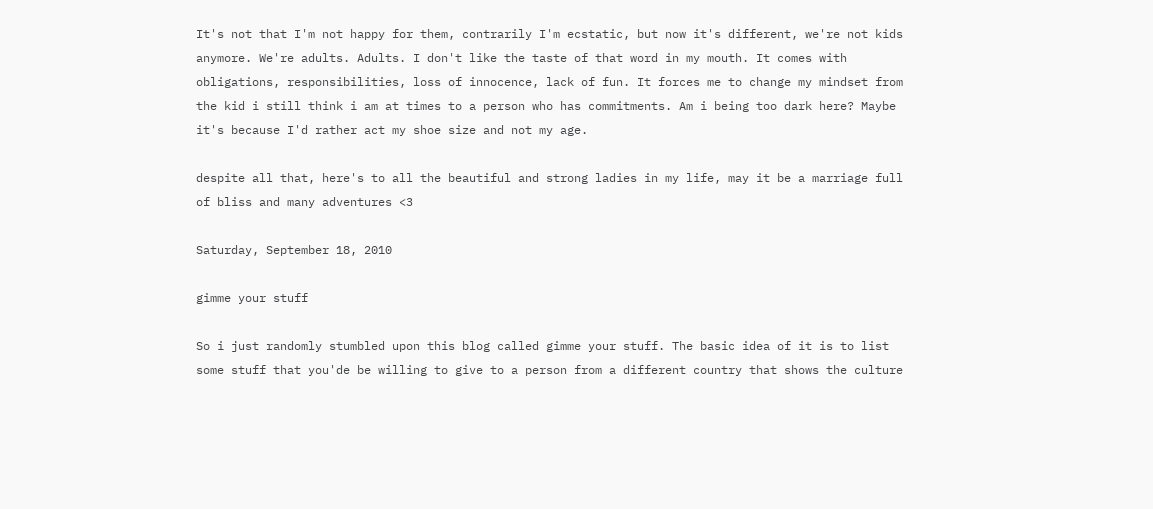It's not that I'm not happy for them, contrarily I'm ecstatic, but now it's different, we're not kids anymore. We're adults. Adults. I don't like the taste of that word in my mouth. It comes with obligations, responsibilities, loss of innocence, lack of fun. It forces me to change my mindset from the kid i still think i am at times to a person who has commitments. Am i being too dark here? Maybe it's because I'd rather act my shoe size and not my age.

despite all that, here's to all the beautiful and strong ladies in my life, may it be a marriage full of bliss and many adventures <3

Saturday, September 18, 2010

gimme your stuff

So i just randomly stumbled upon this blog called gimme your stuff. The basic idea of it is to list some stuff that you'de be willing to give to a person from a different country that shows the culture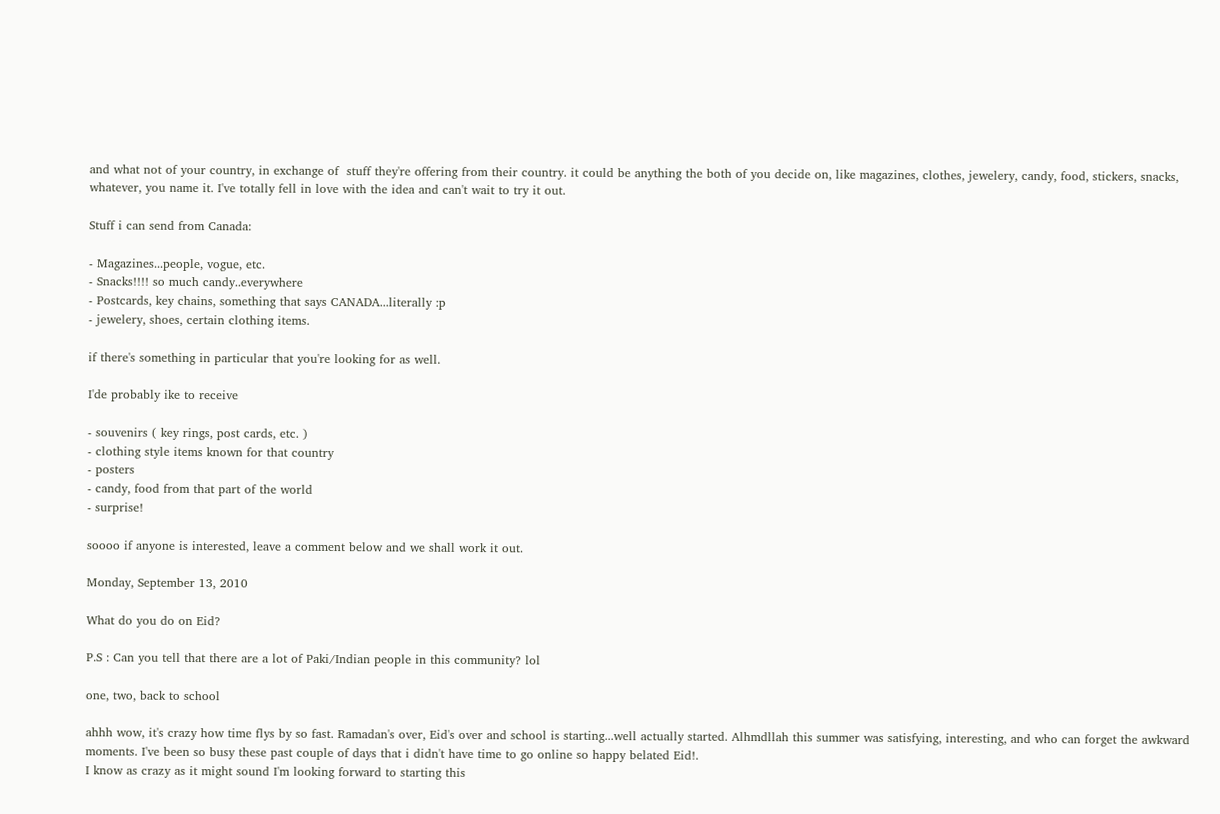and what not of your country, in exchange of  stuff they're offering from their country. it could be anything the both of you decide on, like magazines, clothes, jewelery, candy, food, stickers, snacks, whatever, you name it. I've totally fell in love with the idea and can't wait to try it out.

Stuff i can send from Canada:

- Magazines...people, vogue, etc.
- Snacks!!!! so much candy..everywhere
- Postcards, key chains, something that says CANADA...literally :p
- jewelery, shoes, certain clothing items.

if there's something in particular that you're looking for as well.

I'de probably ike to receive

- souvenirs ( key rings, post cards, etc. )
- clothing style items known for that country
- posters
- candy, food from that part of the world
- surprise!

soooo if anyone is interested, leave a comment below and we shall work it out.

Monday, September 13, 2010

What do you do on Eid?

P.S : Can you tell that there are a lot of Paki/Indian people in this community? lol

one, two, back to school

ahhh wow, it's crazy how time flys by so fast. Ramadan's over, Eid's over and school is starting...well actually started. Alhmdllah this summer was satisfying, interesting, and who can forget the awkward moments. I've been so busy these past couple of days that i didn't have time to go online so happy belated Eid!.
I know as crazy as it might sound I'm looking forward to starting this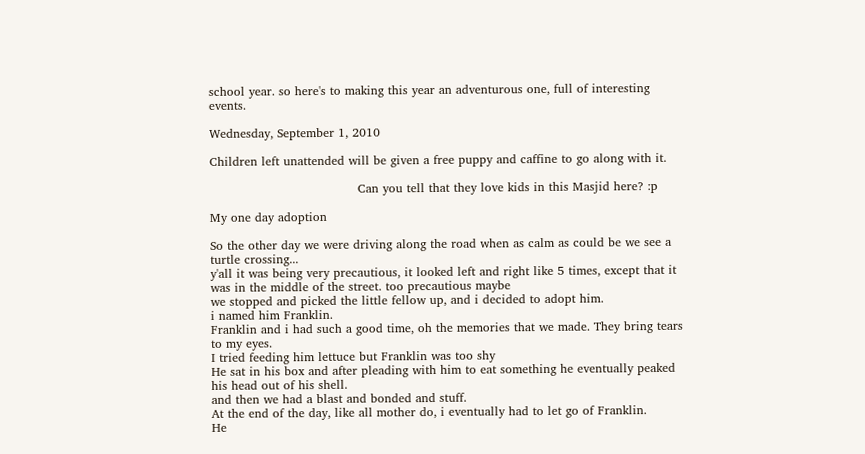school year. so here's to making this year an adventurous one, full of interesting events.

Wednesday, September 1, 2010

Children left unattended will be given a free puppy and caffine to go along with it.

                                     Can you tell that they love kids in this Masjid here? :p

My one day adoption

So the other day we were driving along the road when as calm as could be we see a turtle crossing...
y'all it was being very precautious, it looked left and right like 5 times, except that it was in the middle of the street. too precautious maybe
we stopped and picked the little fellow up, and i decided to adopt him.
i named him Franklin.
Franklin and i had such a good time, oh the memories that we made. They bring tears to my eyes.
I tried feeding him lettuce but Franklin was too shy
He sat in his box and after pleading with him to eat something he eventually peaked his head out of his shell.
and then we had a blast and bonded and stuff.
At the end of the day, like all mother do, i eventually had to let go of Franklin.
He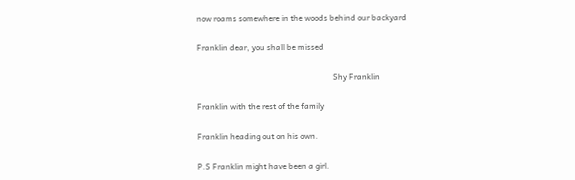now roams somewhere in the woods behind our backyard

Franklin dear, you shall be missed

                                                                    Shy Franklin

Franklin with the rest of the family

Franklin heading out on his own.

P.S Franklin might have been a girl.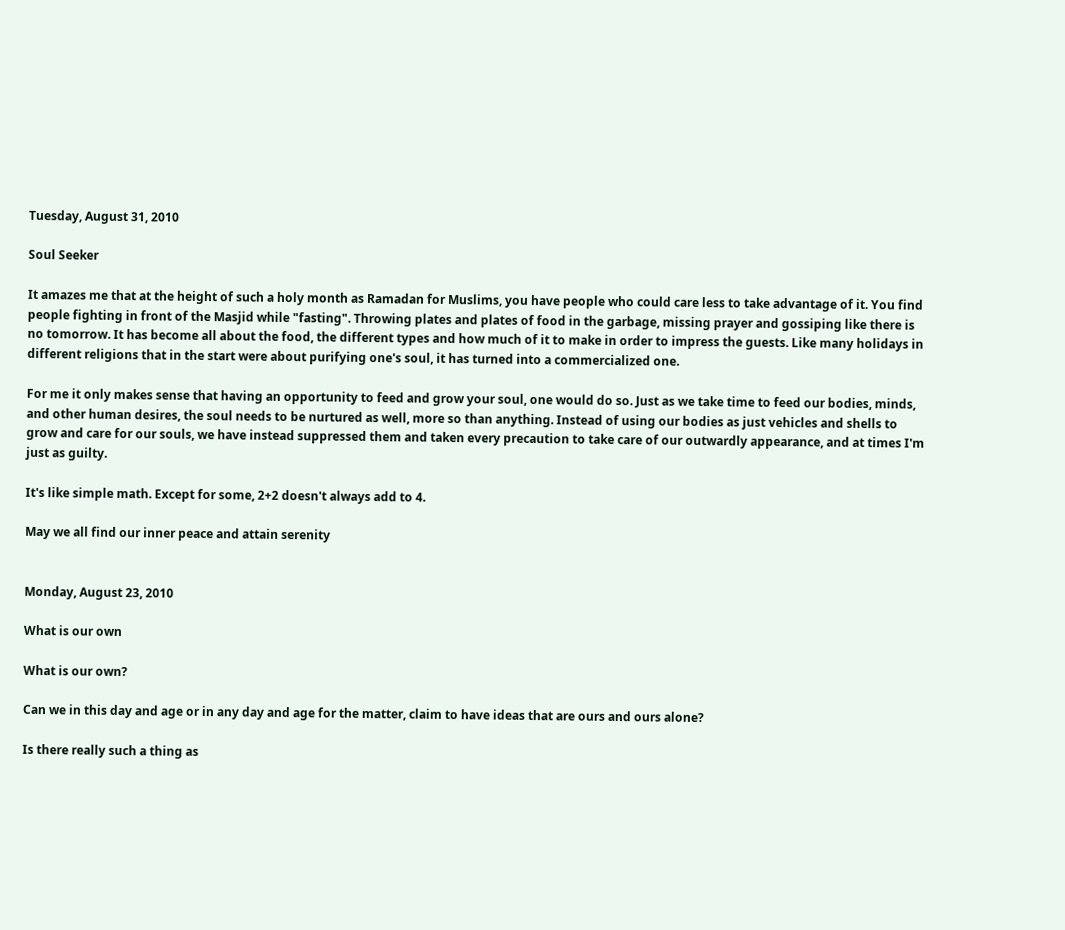Tuesday, August 31, 2010

Soul Seeker

It amazes me that at the height of such a holy month as Ramadan for Muslims, you have people who could care less to take advantage of it. You find people fighting in front of the Masjid while "fasting". Throwing plates and plates of food in the garbage, missing prayer and gossiping like there is no tomorrow. It has become all about the food, the different types and how much of it to make in order to impress the guests. Like many holidays in different religions that in the start were about purifying one's soul, it has turned into a commercialized one.

For me it only makes sense that having an opportunity to feed and grow your soul, one would do so. Just as we take time to feed our bodies, minds, and other human desires, the soul needs to be nurtured as well, more so than anything. Instead of using our bodies as just vehicles and shells to grow and care for our souls, we have instead suppressed them and taken every precaution to take care of our outwardly appearance, and at times I'm just as guilty.

It's like simple math. Except for some, 2+2 doesn't always add to 4.

May we all find our inner peace and attain serenity


Monday, August 23, 2010

What is our own

What is our own?

Can we in this day and age or in any day and age for the matter, claim to have ideas that are ours and ours alone?

Is there really such a thing as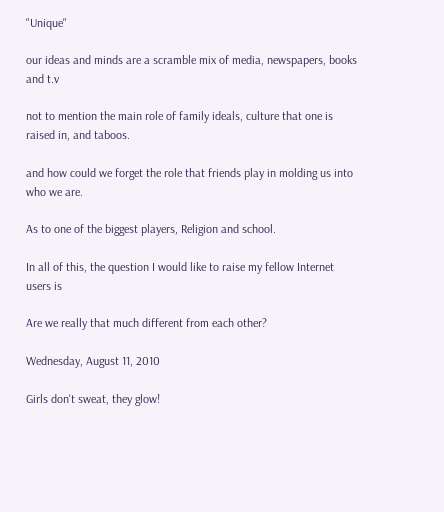"Unique"

our ideas and minds are a scramble mix of media, newspapers, books and t.v

not to mention the main role of family ideals, culture that one is raised in, and taboos.

and how could we forget the role that friends play in molding us into who we are.

As to one of the biggest players, Religion and school.

In all of this, the question I would like to raise my fellow Internet users is

Are we really that much different from each other?

Wednesday, August 11, 2010

Girls don't sweat, they glow!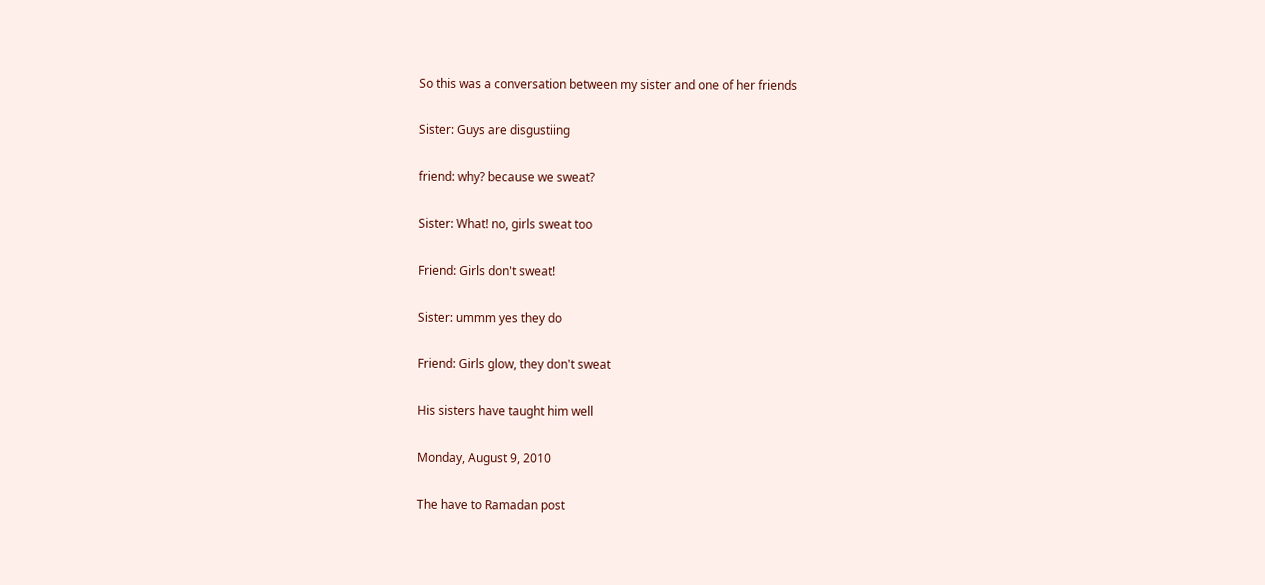So this was a conversation between my sister and one of her friends

Sister: Guys are disgustiing

friend: why? because we sweat?

Sister: What! no, girls sweat too

Friend: Girls don't sweat!

Sister: ummm yes they do

Friend: Girls glow, they don't sweat

His sisters have taught him well

Monday, August 9, 2010

The have to Ramadan post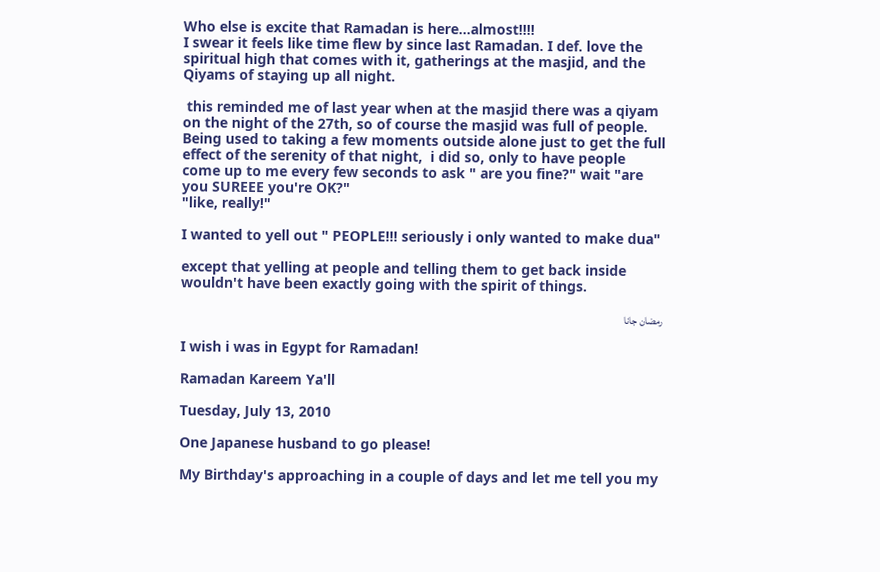Who else is excite that Ramadan is here...almost!!!!
I swear it feels like time flew by since last Ramadan. I def. love the spiritual high that comes with it, gatherings at the masjid, and the Qiyams of staying up all night.

 this reminded me of last year when at the masjid there was a qiyam on the night of the 27th, so of course the masjid was full of people. Being used to taking a few moments outside alone just to get the full effect of the serenity of that night,  i did so, only to have people come up to me every few seconds to ask " are you fine?" wait "are you SUREEE you're OK?"
"like, really!"

I wanted to yell out " PEOPLE!!! seriously i only wanted to make dua"

except that yelling at people and telling them to get back inside wouldn't have been exactly going with the spirit of things.

رمضان جانا

I wish i was in Egypt for Ramadan!

Ramadan Kareem Ya'll

Tuesday, July 13, 2010

One Japanese husband to go please!

My Birthday's approaching in a couple of days and let me tell you my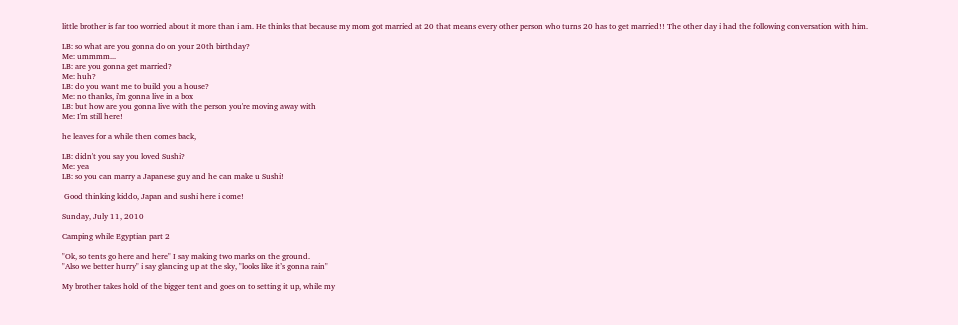little brother is far too worried about it more than i am. He thinks that because my mom got married at 20 that means every other person who turns 20 has to get married!! The other day i had the following conversation with him.

LB: so what are you gonna do on your 20th birthday?
Me: ummmm...
LB: are you gonna get married?
Me: huh?
LB: do you want me to build you a house?
Me: no thanks, i'm gonna live in a box
LB: but how are you gonna live with the person you're moving away with
Me: I'm still here!

he leaves for a while then comes back,

LB: didn't you say you loved Sushi?
Me: yea
LB: so you can marry a Japanese guy and he can make u Sushi!

 Good thinking kiddo, Japan and sushi here i come!

Sunday, July 11, 2010

Camping while Egyptian part 2

"Ok, so tents go here and here" I say making two marks on the ground.
"Also we better hurry" i say glancing up at the sky, "looks like it’s gonna rain"

My brother takes hold of the bigger tent and goes on to setting it up, while my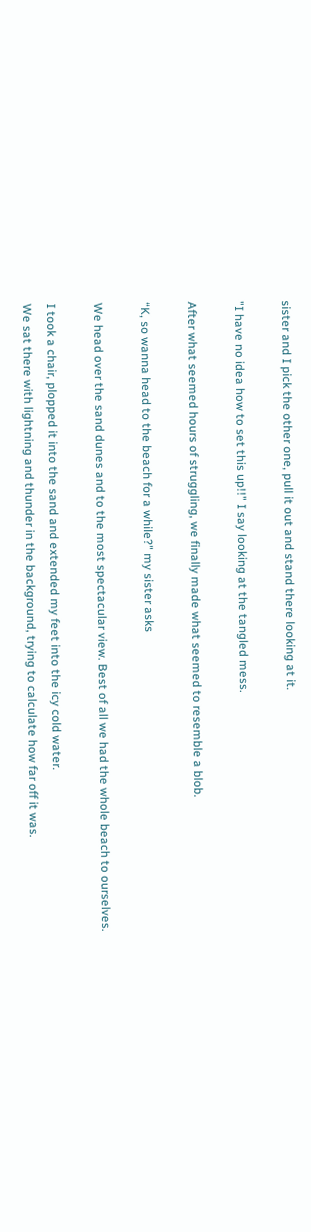sister and I pick the other one, pull it out and stand there looking at it.

"I have no idea how to set this up!!" I say looking at the tangled mess.

After what seemed hours of struggling, we finally made what seemed to resemble a blob.

“K, so wanna head to the beach for a while?" my sister asks

We head over the sand dunes and to the most spectacular view. Best of all we had the whole beach to ourselves.

I took a chair, plopped it into the sand and extended my feet into the icy cold water.
We sat there with lightning and thunder in the background, trying to calculate how far off it was.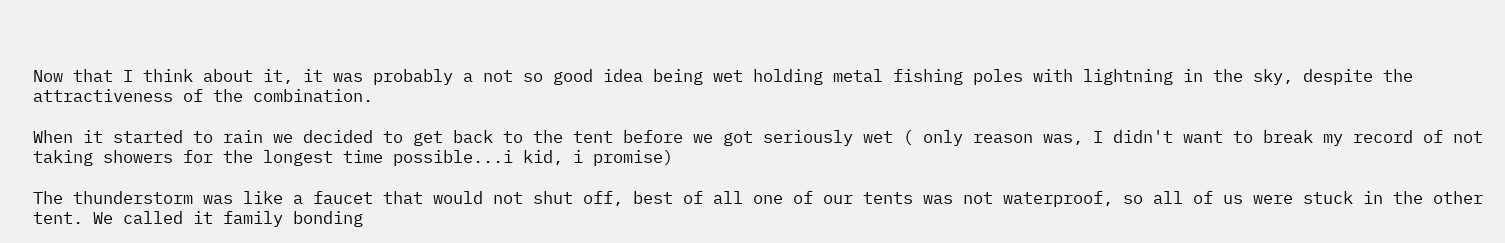Now that I think about it, it was probably a not so good idea being wet holding metal fishing poles with lightning in the sky, despite the attractiveness of the combination.

When it started to rain we decided to get back to the tent before we got seriously wet ( only reason was, I didn't want to break my record of not taking showers for the longest time possible...i kid, i promise)

The thunderstorm was like a faucet that would not shut off, best of all one of our tents was not waterproof, so all of us were stuck in the other tent. We called it family bonding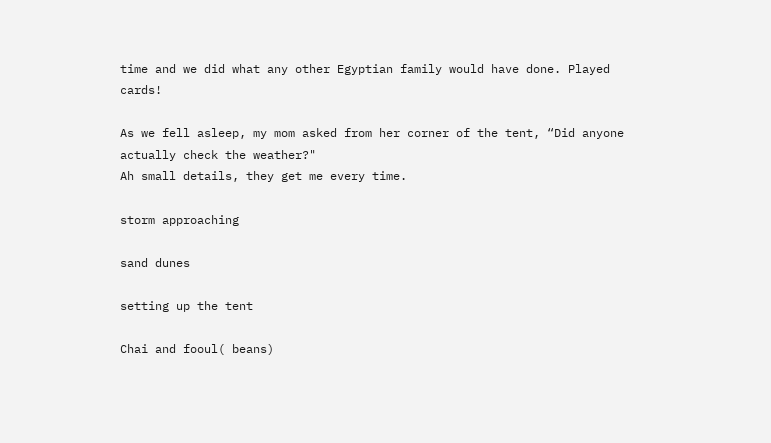time and we did what any other Egyptian family would have done. Played cards!

As we fell asleep, my mom asked from her corner of the tent, “Did anyone actually check the weather?"
Ah small details, they get me every time.

storm approaching

sand dunes

setting up the tent

Chai and fooul( beans)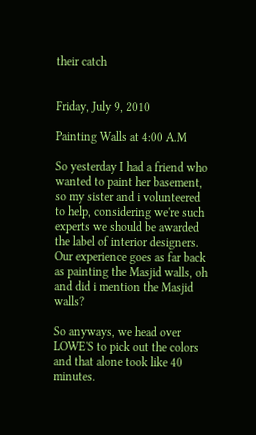their catch


Friday, July 9, 2010

Painting Walls at 4:00 A.M

So yesterday I had a friend who wanted to paint her basement, so my sister and i volunteered to help, considering we're such experts we should be awarded the label of interior designers. Our experience goes as far back as painting the Masjid walls, oh and did i mention the Masjid walls?

So anyways, we head over LOWE'S to pick out the colors and that alone took like 40 minutes.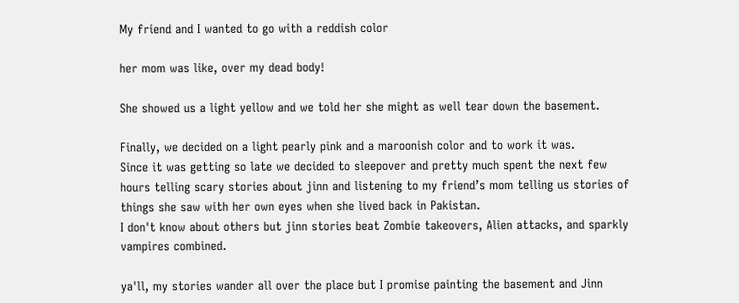My friend and I wanted to go with a reddish color

her mom was like, over my dead body!

She showed us a light yellow and we told her she might as well tear down the basement.

Finally, we decided on a light pearly pink and a maroonish color and to work it was.
Since it was getting so late we decided to sleepover and pretty much spent the next few hours telling scary stories about jinn and listening to my friend’s mom telling us stories of things she saw with her own eyes when she lived back in Pakistan.
I don't know about others but jinn stories beat Zombie takeovers, Alien attacks, and sparkly vampires combined.

ya'll, my stories wander all over the place but I promise painting the basement and Jinn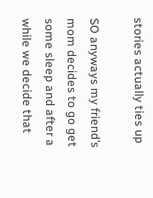stories actually ties up

SO anyways my friend’s mom decides to go get some sleep and after a while we decide that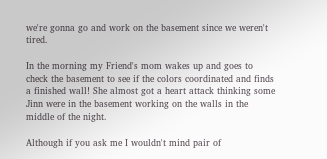we're gonna go and work on the basement since we weren't tired.

In the morning my Friend's mom wakes up and goes to check the basement to see if the colors coordinated and finds a finished wall! She almost got a heart attack thinking some Jinn were in the basement working on the walls in the middle of the night.

Although if you ask me I wouldn't mind pair of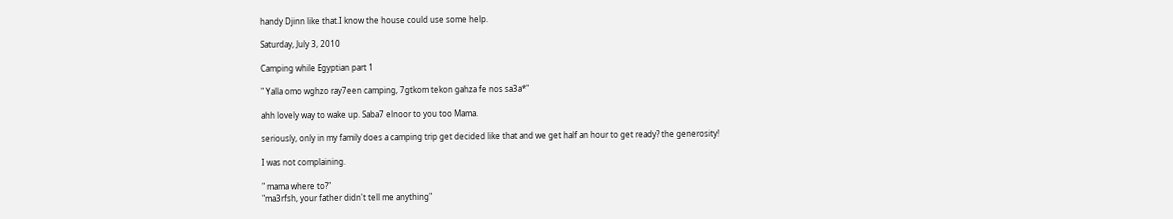handy Djinn like that.I know the house could use some help.

Saturday, July 3, 2010

Camping while Egyptian part 1

" Yalla omo wghzo ray7een camping, 7gtkom tekon gahza fe nos sa3a*"

ahh lovely way to wake up. Saba7 elnoor to you too Mama.

seriously, only in my family does a camping trip get decided like that and we get half an hour to get ready? the generosity!

I was not complaining.

" mama where to?"
"ma3rfsh, your father didn't tell me anything"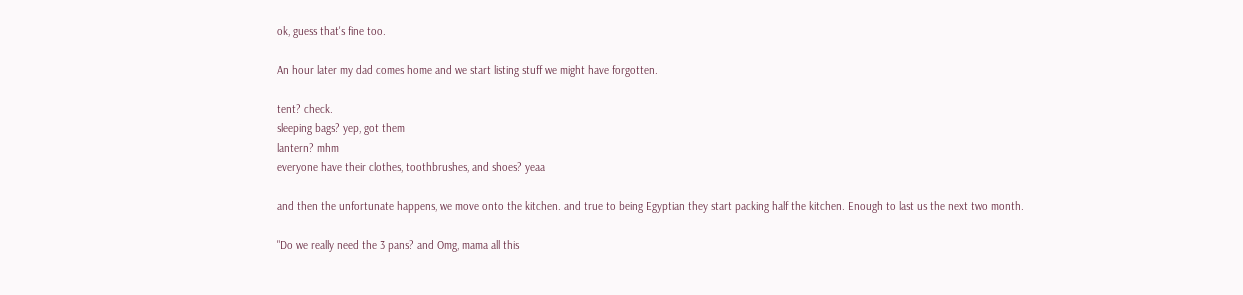ok, guess that's fine too.

An hour later my dad comes home and we start listing stuff we might have forgotten.

tent? check.
sleeping bags? yep, got them
lantern? mhm
everyone have their clothes, toothbrushes, and shoes? yeaa

and then the unfortunate happens, we move onto the kitchen. and true to being Egyptian they start packing half the kitchen. Enough to last us the next two month.

"Do we really need the 3 pans? and Omg, mama all this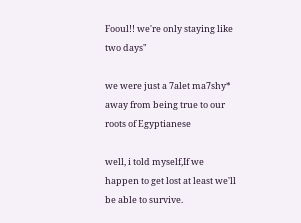Fooul!! we're only staying like two days"

we were just a 7alet ma7shy* away from being true to our roots of Egyptianese

well, i told myself,If we happen to get lost at least we'll be able to survive.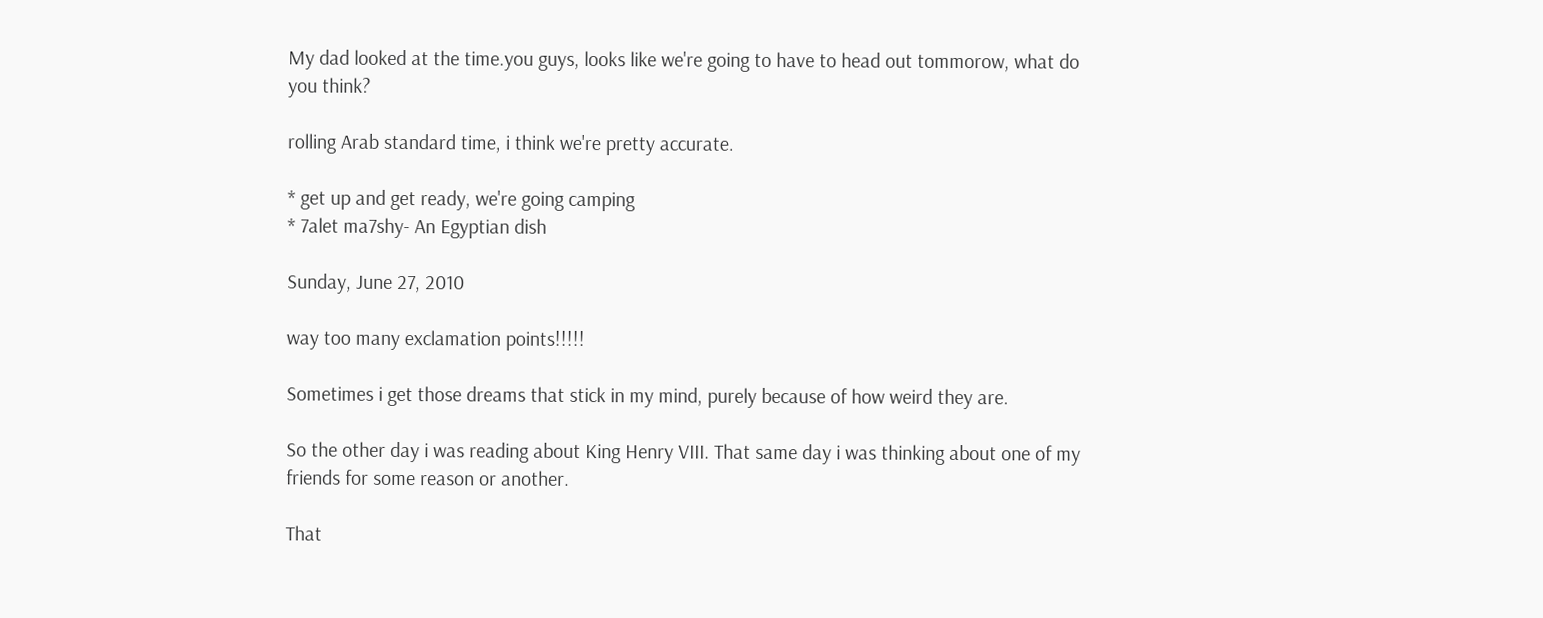My dad looked at the time.you guys, looks like we're going to have to head out tommorow, what do you think?

rolling Arab standard time, i think we're pretty accurate.

* get up and get ready, we're going camping
* 7alet ma7shy- An Egyptian dish

Sunday, June 27, 2010

way too many exclamation points!!!!!

Sometimes i get those dreams that stick in my mind, purely because of how weird they are.

So the other day i was reading about King Henry VIII. That same day i was thinking about one of my friends for some reason or another.

That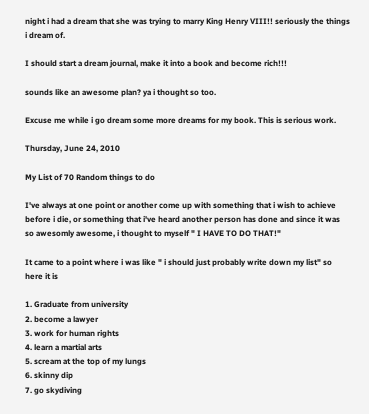night i had a dream that she was trying to marry King Henry VIII!! seriously the things i dream of.

I should start a dream journal, make it into a book and become rich!!!

sounds like an awesome plan? ya i thought so too.

Excuse me while i go dream some more dreams for my book. This is serious work.

Thursday, June 24, 2010

My List of 70 Random things to do

I've always at one point or another come up with something that i wish to achieve before i die, or something that i've heard another person has done and since it was so awesomly awesome, i thought to myself " I HAVE TO DO THAT!"

It came to a point where i was like " i should just probably write down my list" so here it is

1. Graduate from university
2. become a lawyer
3. work for human rights
4. learn a martial arts
5. scream at the top of my lungs
6. skinny dip
7. go skydiving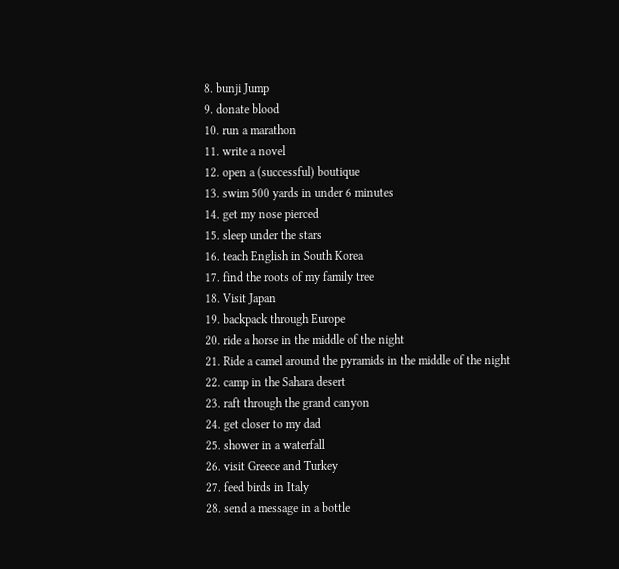8. bunji Jump
9. donate blood
10. run a marathon
11. write a novel
12. open a (successful) boutique
13. swim 500 yards in under 6 minutes
14. get my nose pierced
15. sleep under the stars
16. teach English in South Korea
17. find the roots of my family tree
18. Visit Japan
19. backpack through Europe
20. ride a horse in the middle of the night
21. Ride a camel around the pyramids in the middle of the night
22. camp in the Sahara desert
23. raft through the grand canyon
24. get closer to my dad
25. shower in a waterfall
26. visit Greece and Turkey
27. feed birds in Italy
28. send a message in a bottle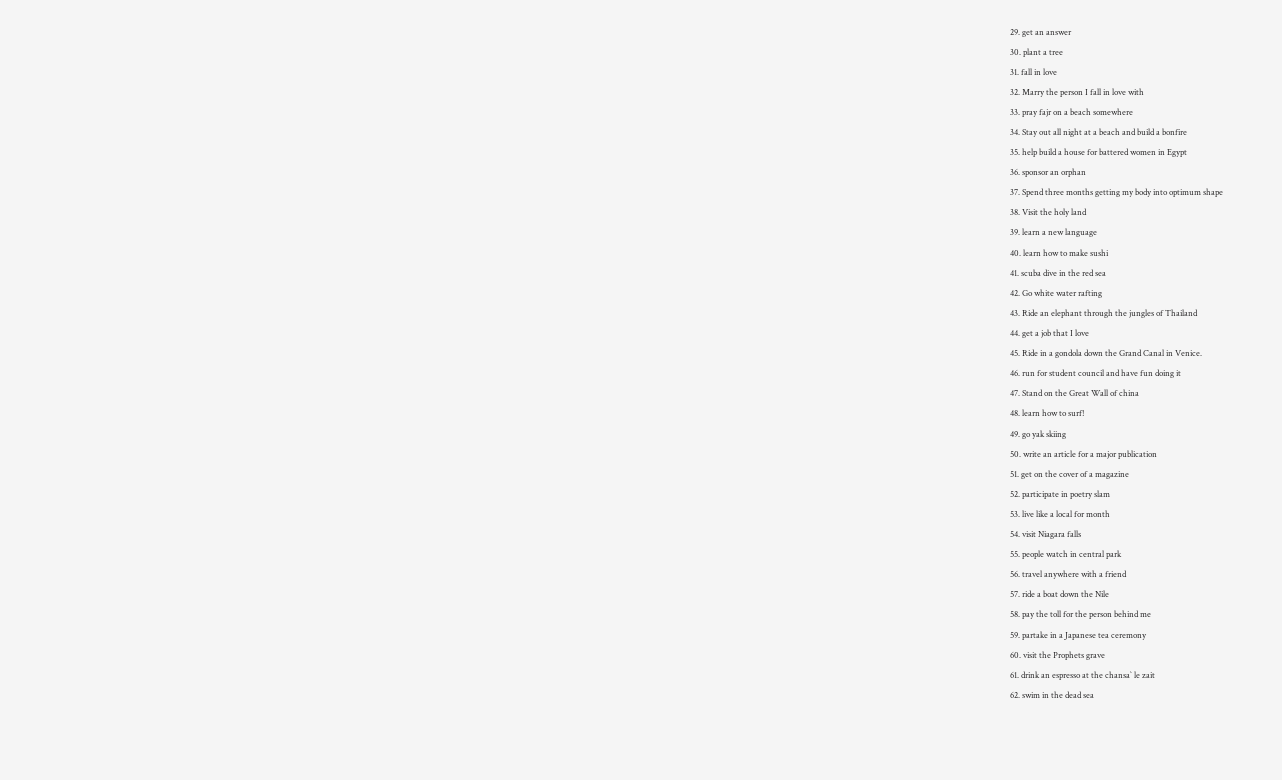29. get an answer
30. plant a tree
31. fall in love
32. Marry the person I fall in love with
33. pray fajr on a beach somewhere
34. Stay out all night at a beach and build a bonfire
35. help build a house for battered women in Egypt
36. sponsor an orphan
37. Spend three months getting my body into optimum shape
38. Visit the holy land
39. learn a new language
40. learn how to make sushi
41. scuba dive in the red sea
42. Go white water rafting
43. Ride an elephant through the jungles of Thailand
44. get a job that I love
45. Ride in a gondola down the Grand Canal in Venice.
46. run for student council and have fun doing it
47. Stand on the Great Wall of china
48. learn how to surf!
49. go yak skiing
50. write an article for a major publication
51. get on the cover of a magazine
52. participate in poetry slam
53. live like a local for month
54. visit Niagara falls
55. people watch in central park
56. travel anywhere with a friend
57. ride a boat down the Nile
58. pay the toll for the person behind me
59. partake in a Japanese tea ceremony
60. visit the Prophets grave
61. drink an espresso at the chansa` le zait
62. swim in the dead sea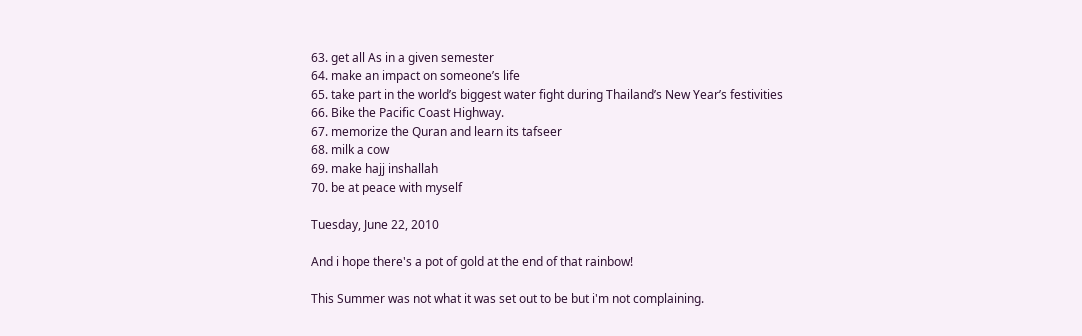63. get all As in a given semester
64. make an impact on someone’s life
65. take part in the world’s biggest water fight during Thailand’s New Year’s festivities
66. Bike the Pacific Coast Highway.
67. memorize the Quran and learn its tafseer
68. milk a cow
69. make hajj inshallah
70. be at peace with myself

Tuesday, June 22, 2010

And i hope there's a pot of gold at the end of that rainbow!

This Summer was not what it was set out to be but i'm not complaining.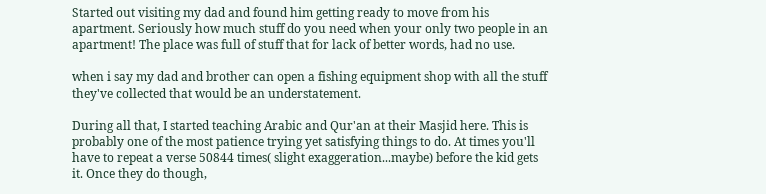Started out visiting my dad and found him getting ready to move from his apartment. Seriously how much stuff do you need when your only two people in an apartment! The place was full of stuff that for lack of better words, had no use.

when i say my dad and brother can open a fishing equipment shop with all the stuff they've collected that would be an understatement.

During all that, I started teaching Arabic and Qur'an at their Masjid here. This is probably one of the most patience trying yet satisfying things to do. At times you'll have to repeat a verse 50844 times( slight exaggeration...maybe) before the kid gets it. Once they do though,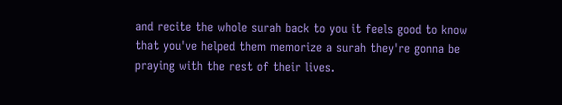and recite the whole surah back to you it feels good to know that you've helped them memorize a surah they're gonna be praying with the rest of their lives.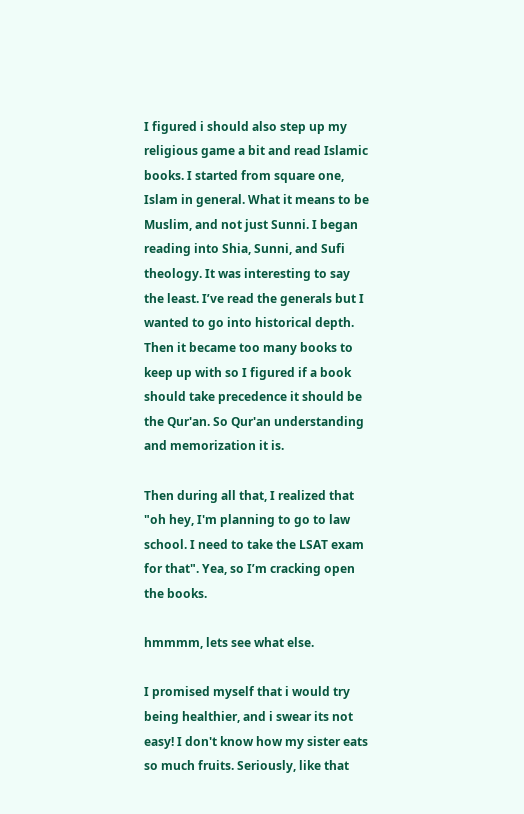I figured i should also step up my religious game a bit and read Islamic books. I started from square one, Islam in general. What it means to be Muslim, and not just Sunni. I began reading into Shia, Sunni, and Sufi theology. It was interesting to say the least. I’ve read the generals but I wanted to go into historical depth. Then it became too many books to keep up with so I figured if a book should take precedence it should be the Qur'an. So Qur'an understanding and memorization it is.

Then during all that, I realized that "oh hey, I'm planning to go to law school. I need to take the LSAT exam for that". Yea, so I’m cracking open the books.

hmmmm, lets see what else.

I promised myself that i would try being healthier, and i swear its not easy! I don't know how my sister eats so much fruits. Seriously, like that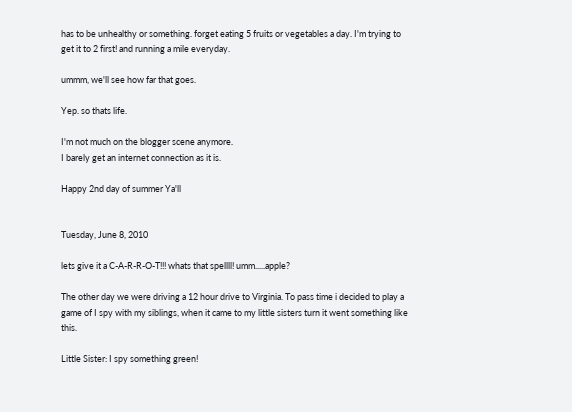has to be unhealthy or something. forget eating 5 fruits or vegetables a day. I'm trying to get it to 2 first! and running a mile everyday.

ummm, we'll see how far that goes.

Yep. so thats life.

I'm not much on the blogger scene anymore.
I barely get an internet connection as it is.

Happy 2nd day of summer Ya'll


Tuesday, June 8, 2010

lets give it a C-A-R-R-O-T!!! whats that spellll! umm.....apple?

The other day we were driving a 12 hour drive to Virginia. To pass time i decided to play a game of I spy with my siblings, when it came to my little sisters turn it went something like this.

Little Sister: I spy something green!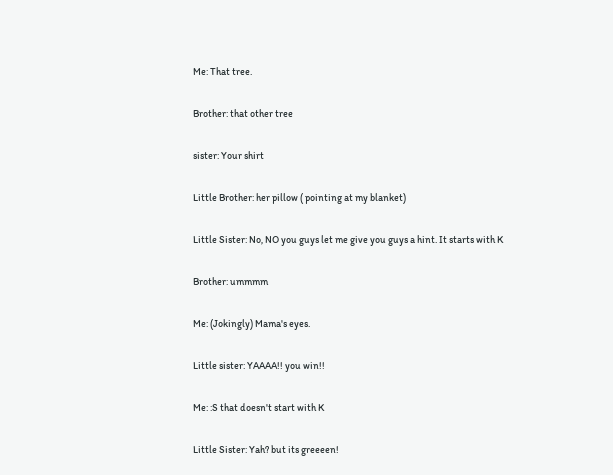Me: That tree.

Brother: that other tree

sister: Your shirt

Little Brother: her pillow ( pointing at my blanket)

Little Sister: No, NO you guys let me give you guys a hint. It starts with K

Brother: ummmm

Me: (Jokingly) Mama's eyes.

Little sister: YAAAA!! you win!!

Me: :S that doesn't start with K

Little Sister: Yah? but its greeeen!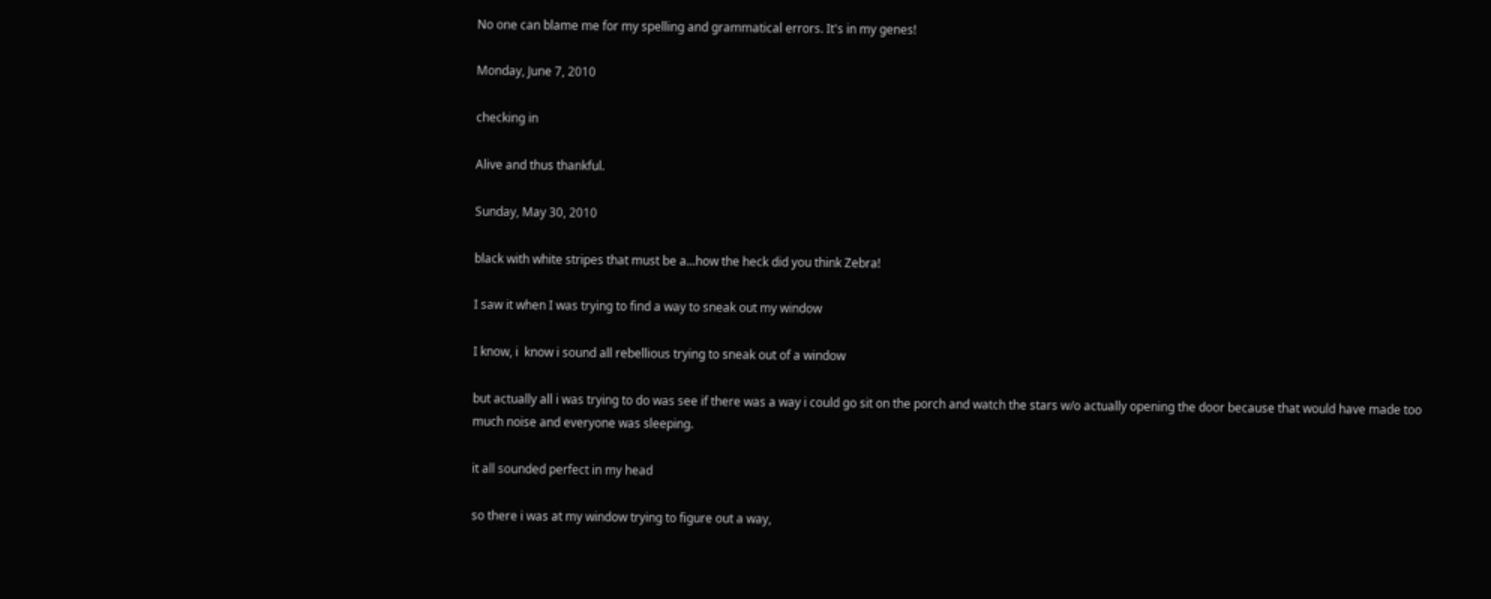No one can blame me for my spelling and grammatical errors. It's in my genes!

Monday, June 7, 2010

checking in

Alive and thus thankful.

Sunday, May 30, 2010

black with white stripes that must be a...how the heck did you think Zebra!

I saw it when I was trying to find a way to sneak out my window

I know, i  know i sound all rebellious trying to sneak out of a window

but actually all i was trying to do was see if there was a way i could go sit on the porch and watch the stars w/o actually opening the door because that would have made too much noise and everyone was sleeping.

it all sounded perfect in my head

so there i was at my window trying to figure out a way,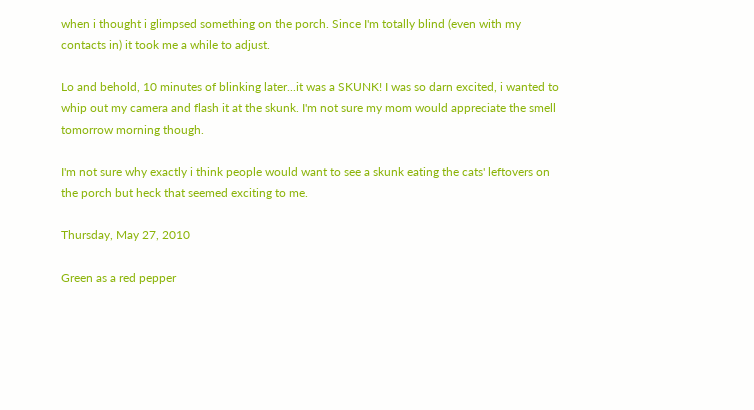when i thought i glimpsed something on the porch. Since I'm totally blind (even with my contacts in) it took me a while to adjust.

Lo and behold, 10 minutes of blinking later...it was a SKUNK! I was so darn excited, i wanted to whip out my camera and flash it at the skunk. I'm not sure my mom would appreciate the smell tomorrow morning though.

I'm not sure why exactly i think people would want to see a skunk eating the cats' leftovers on the porch but heck that seemed exciting to me.

Thursday, May 27, 2010

Green as a red pepper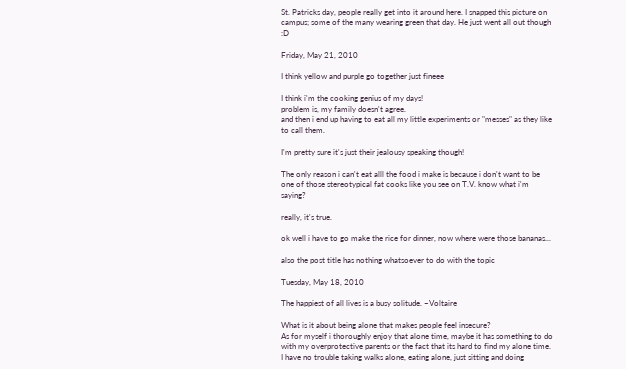St. Patricks day, people really get into it around here. I snapped this picture on campus; some of the many wearing green that day. He just went all out though :D

Friday, May 21, 2010

I think yellow and purple go together just fineee

I think i'm the cooking genius of my days!
problem is, my family doesn't agree.
and then i end up having to eat all my little experiments or "messes" as they like to call them.

I'm pretty sure it's just their jealousy speaking though!

The only reason i can't eat alll the food i make is because i don't want to be one of those stereotypical fat cooks like you see on T.V. know what i'm saying?

really, it's true.

ok well i have to go make the rice for dinner, now where were those bananas...

also the post title has nothing whatsoever to do with the topic

Tuesday, May 18, 2010

The happiest of all lives is a busy solitude. ~Voltaire

What is it about being alone that makes people feel insecure?
As for myself i thoroughly enjoy that alone time, maybe it has something to do with my overprotective parents or the fact that its hard to find my alone time. I have no trouble taking walks alone, eating alone, just sitting and doing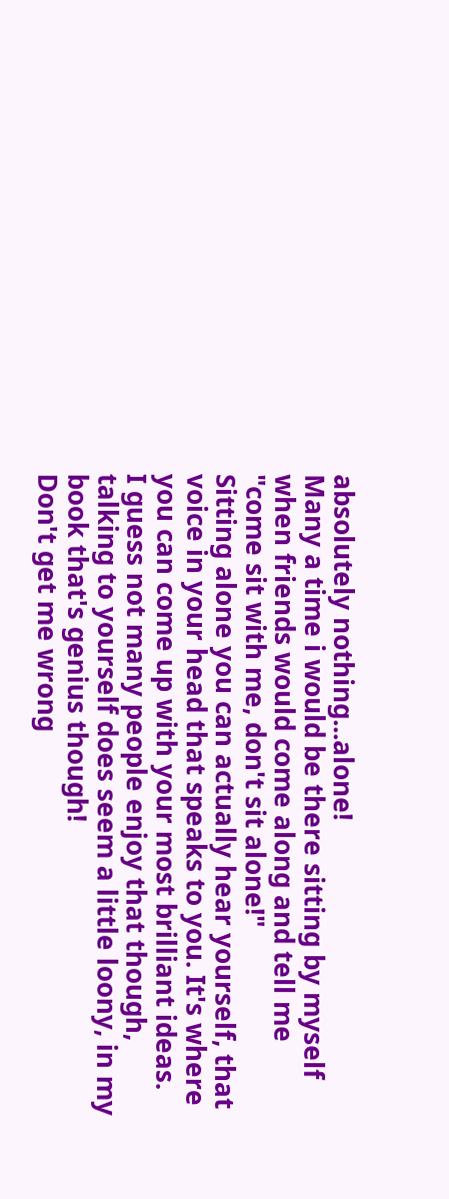absolutely nothing...alone!
Many a time i would be there sitting by myself when friends would come along and tell me "come sit with me, don't sit alone!"
Sitting alone you can actually hear yourself, that voice in your head that speaks to you. It's where you can come up with your most brilliant ideas.
I guess not many people enjoy that though, talking to yourself does seem a little loony, in my book that's genius though!
Don't get me wrong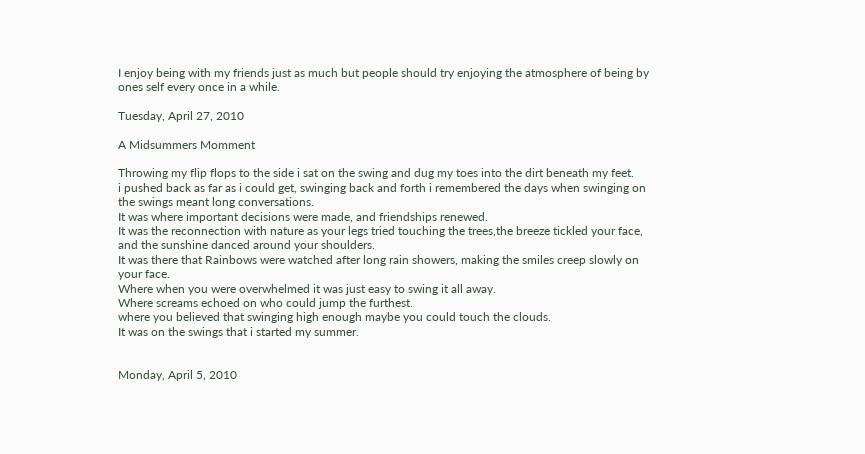I enjoy being with my friends just as much but people should try enjoying the atmosphere of being by ones self every once in a while.

Tuesday, April 27, 2010

A Midsummers Momment

Throwing my flip flops to the side i sat on the swing and dug my toes into the dirt beneath my feet.
i pushed back as far as i could get, swinging back and forth i remembered the days when swinging on the swings meant long conversations.
It was where important decisions were made, and friendships renewed.
It was the reconnection with nature as your legs tried touching the trees,the breeze tickled your face, and the sunshine danced around your shoulders.
It was there that Rainbows were watched after long rain showers, making the smiles creep slowly on your face.
Where when you were overwhelmed it was just easy to swing it all away.
Where screams echoed on who could jump the furthest.
where you believed that swinging high enough maybe you could touch the clouds.
It was on the swings that i started my summer.


Monday, April 5, 2010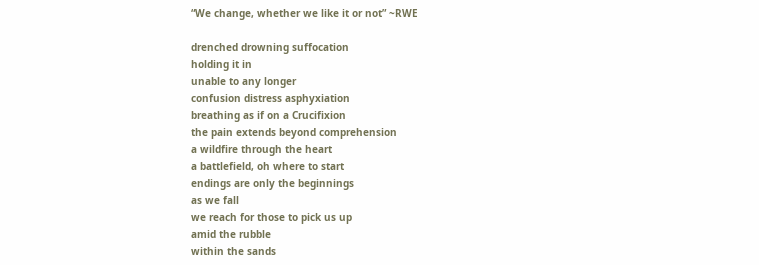“We change, whether we like it or not” ~RWE

drenched drowning suffocation
holding it in
unable to any longer
confusion distress asphyxiation
breathing as if on a Crucifixion
the pain extends beyond comprehension
a wildfire through the heart
a battlefield, oh where to start
endings are only the beginnings
as we fall
we reach for those to pick us up
amid the rubble
within the sands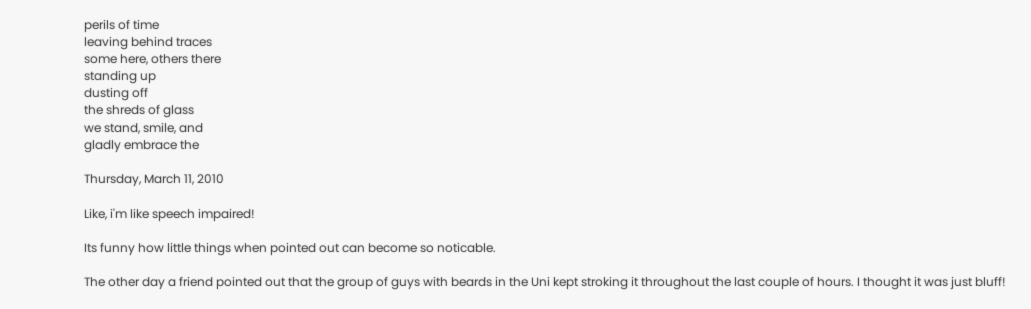perils of time
leaving behind traces
some here, others there
standing up
dusting off
the shreds of glass
we stand, smile, and
gladly embrace the

Thursday, March 11, 2010

Like, i'm like speech impaired!

Its funny how little things when pointed out can become so noticable.

The other day a friend pointed out that the group of guys with beards in the Uni kept stroking it throughout the last couple of hours. I thought it was just bluff!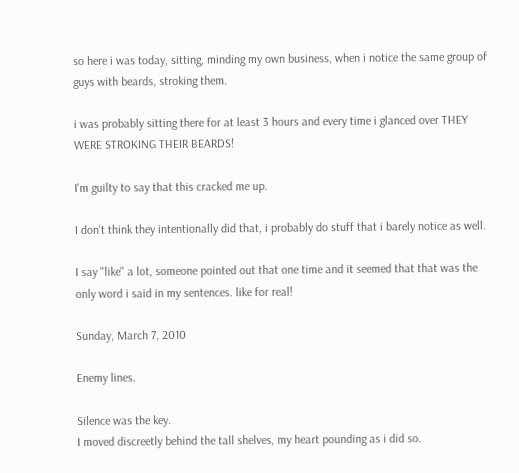so here i was today, sitting, minding my own business, when i notice the same group of guys with beards, stroking them.

i was probably sitting there for at least 3 hours and every time i glanced over THEY WERE STROKING THEIR BEARDS!

I'm guilty to say that this cracked me up.

I don't think they intentionally did that, i probably do stuff that i barely notice as well.

I say "like" a lot, someone pointed out that one time and it seemed that that was the only word i said in my sentences. like for real!

Sunday, March 7, 2010

Enemy lines.

Silence was the key.
I moved discreetly behind the tall shelves, my heart pounding as i did so.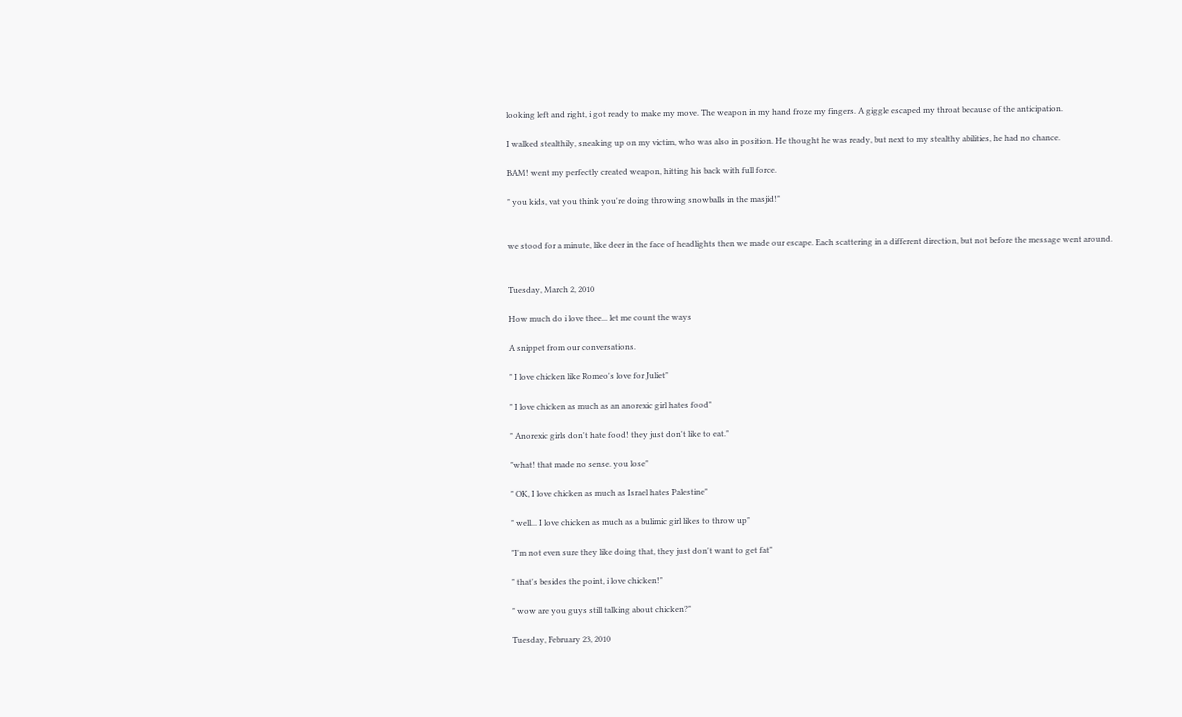looking left and right, i got ready to make my move. The weapon in my hand froze my fingers. A giggle escaped my throat because of the anticipation.

I walked stealthily, sneaking up on my victim, who was also in position. He thought he was ready, but next to my stealthy abilities, he had no chance.

BAM! went my perfectly created weapon, hitting his back with full force.

" you kids, vat you think you're doing throwing snowballs in the masjid!"


we stood for a minute, like deer in the face of headlights then we made our escape. Each scattering in a different direction, but not before the message went around.


Tuesday, March 2, 2010

How much do i love thee... let me count the ways

A snippet from our conversations.

" I love chicken like Romeo's love for Juliet"

" I love chicken as much as an anorexic girl hates food"

" Anorexic girls don't hate food! they just don't like to eat."

"what! that made no sense. you lose"

" OK, I love chicken as much as Israel hates Palestine"

" well... I love chicken as much as a bulimic girl likes to throw up"

"I'm not even sure they like doing that, they just don't want to get fat"

" that's besides the point, i love chicken!"

" wow are you guys still talking about chicken?"

Tuesday, February 23, 2010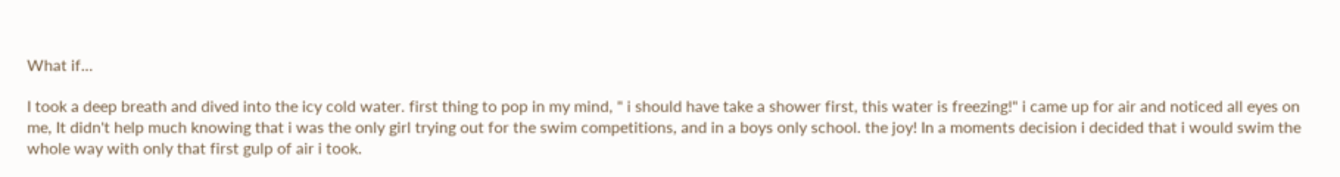What if...

I took a deep breath and dived into the icy cold water. first thing to pop in my mind, " i should have take a shower first, this water is freezing!" i came up for air and noticed all eyes on me, It didn't help much knowing that i was the only girl trying out for the swim competitions, and in a boys only school. the joy! In a moments decision i decided that i would swim the whole way with only that first gulp of air i took.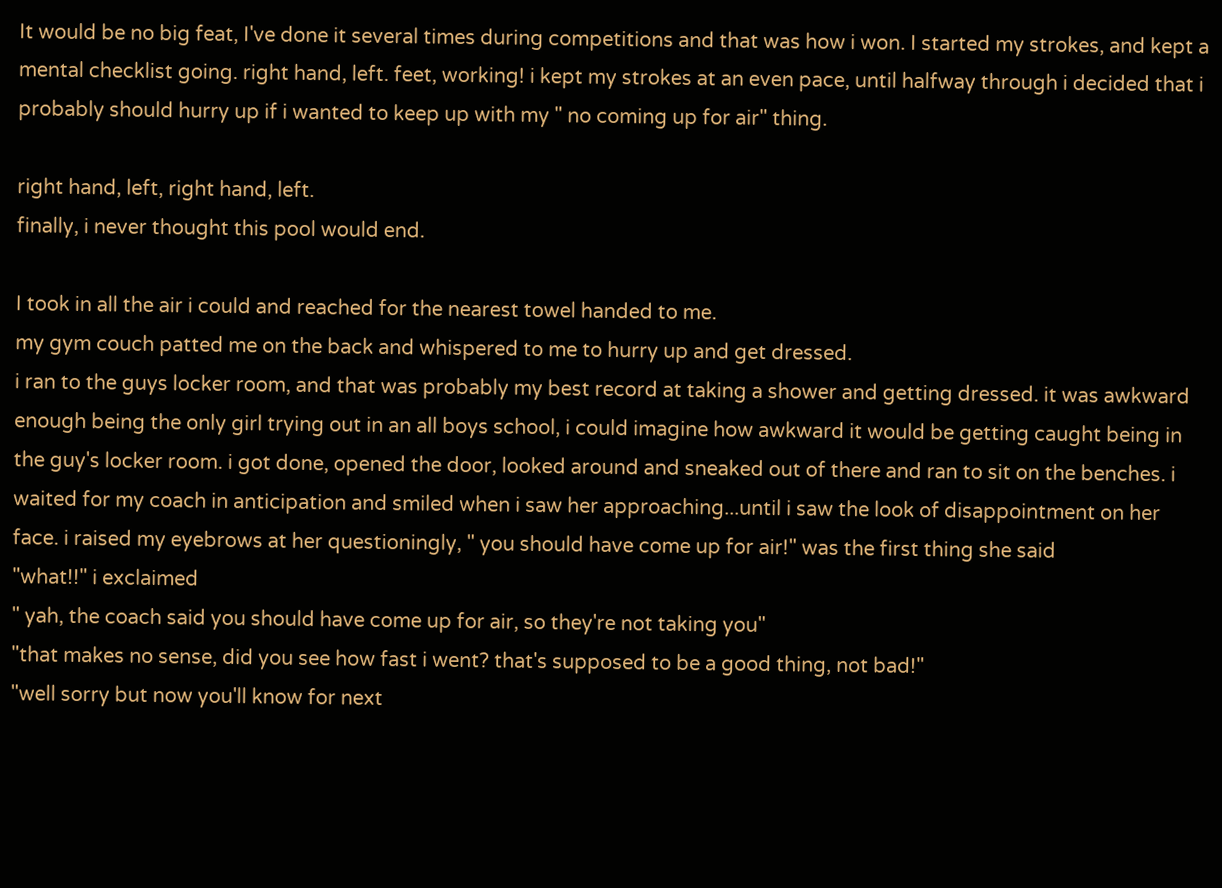It would be no big feat, I've done it several times during competitions and that was how i won. I started my strokes, and kept a mental checklist going. right hand, left. feet, working! i kept my strokes at an even pace, until halfway through i decided that i probably should hurry up if i wanted to keep up with my " no coming up for air" thing.

right hand, left, right hand, left.
finally, i never thought this pool would end.

I took in all the air i could and reached for the nearest towel handed to me.
my gym couch patted me on the back and whispered to me to hurry up and get dressed.
i ran to the guys locker room, and that was probably my best record at taking a shower and getting dressed. it was awkward enough being the only girl trying out in an all boys school, i could imagine how awkward it would be getting caught being in the guy's locker room. i got done, opened the door, looked around and sneaked out of there and ran to sit on the benches. i waited for my coach in anticipation and smiled when i saw her approaching...until i saw the look of disappointment on her face. i raised my eyebrows at her questioningly, " you should have come up for air!" was the first thing she said
"what!!" i exclaimed
" yah, the coach said you should have come up for air, so they're not taking you"
"that makes no sense, did you see how fast i went? that's supposed to be a good thing, not bad!"
"well sorry but now you'll know for next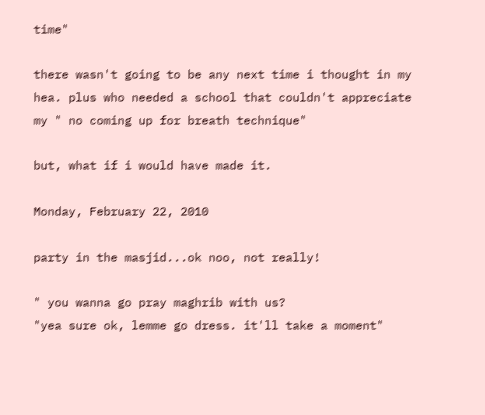time"

there wasn't going to be any next time i thought in my hea. plus who needed a school that couldn't appreciate my " no coming up for breath technique"

but, what if i would have made it.

Monday, February 22, 2010

party in the masjid...ok noo, not really!

" you wanna go pray maghrib with us?
"yea sure ok, lemme go dress. it'll take a moment"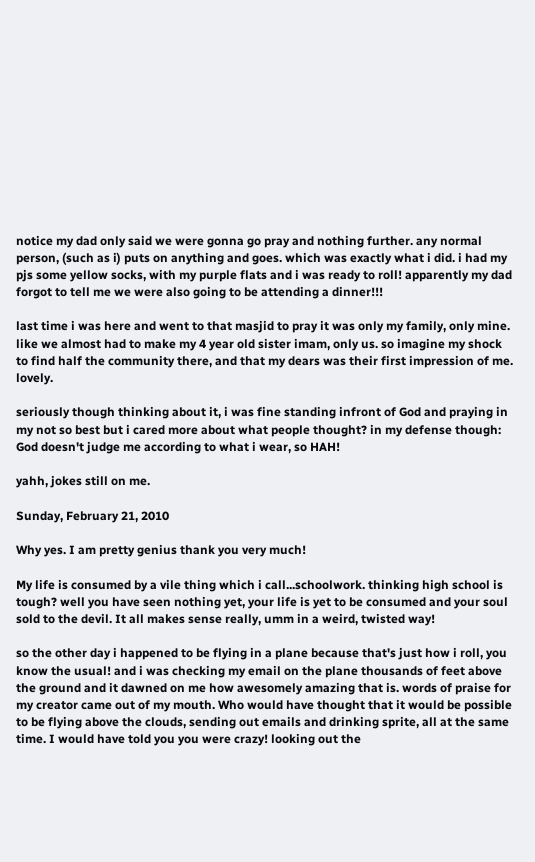notice my dad only said we were gonna go pray and nothing further. any normal person, (such as i) puts on anything and goes. which was exactly what i did. i had my pjs some yellow socks, with my purple flats and i was ready to roll! apparently my dad forgot to tell me we were also going to be attending a dinner!!!

last time i was here and went to that masjid to pray it was only my family, only mine. like we almost had to make my 4 year old sister imam, only us. so imagine my shock to find half the community there, and that my dears was their first impression of me. lovely.

seriously though thinking about it, i was fine standing infront of God and praying in my not so best but i cared more about what people thought? in my defense though: God doesn't judge me according to what i wear, so HAH!

yahh, jokes still on me.

Sunday, February 21, 2010

Why yes. I am pretty genius thank you very much!

My life is consumed by a vile thing which i call...schoolwork. thinking high school is tough? well you have seen nothing yet, your life is yet to be consumed and your soul sold to the devil. It all makes sense really, umm in a weird, twisted way!

so the other day i happened to be flying in a plane because that's just how i roll, you know the usual! and i was checking my email on the plane thousands of feet above the ground and it dawned on me how awesomely amazing that is. words of praise for my creator came out of my mouth. Who would have thought that it would be possible to be flying above the clouds, sending out emails and drinking sprite, all at the same time. I would have told you you were crazy! looking out the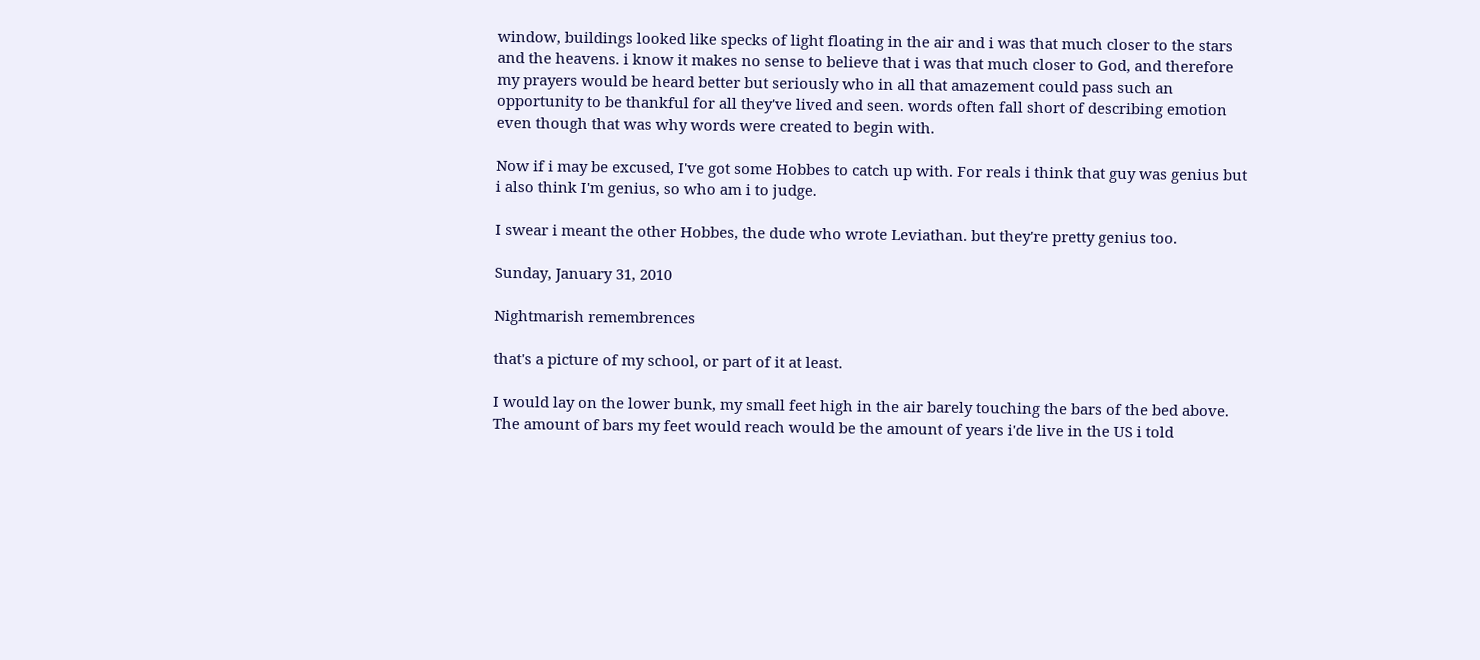window, buildings looked like specks of light floating in the air and i was that much closer to the stars and the heavens. i know it makes no sense to believe that i was that much closer to God, and therefore my prayers would be heard better but seriously who in all that amazement could pass such an opportunity to be thankful for all they've lived and seen. words often fall short of describing emotion even though that was why words were created to begin with.

Now if i may be excused, I've got some Hobbes to catch up with. For reals i think that guy was genius but i also think I'm genius, so who am i to judge.

I swear i meant the other Hobbes, the dude who wrote Leviathan. but they're pretty genius too.

Sunday, January 31, 2010

Nightmarish remembrences

that's a picture of my school, or part of it at least.

I would lay on the lower bunk, my small feet high in the air barely touching the bars of the bed above. The amount of bars my feet would reach would be the amount of years i'de live in the US i told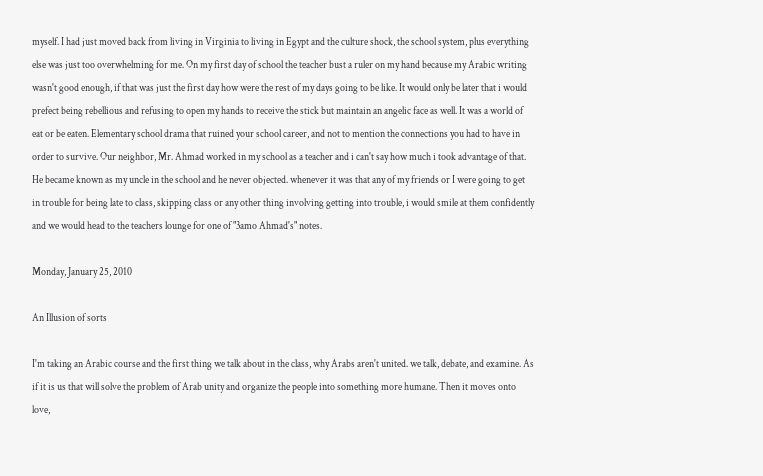myself. I had just moved back from living in Virginia to living in Egypt and the culture shock, the school system, plus everything else was just too overwhelming for me. On my first day of school the teacher bust a ruler on my hand because my Arabic writing wasn't good enough, if that was just the first day how were the rest of my days going to be like. It would only be later that i would prefect being rebellious and refusing to open my hands to receive the stick but maintain an angelic face as well. It was a world of eat or be eaten. Elementary school drama that ruined your school career, and not to mention the connections you had to have in order to survive. Our neighbor, Mr. Ahmad worked in my school as a teacher and i can't say how much i took advantage of that. He became known as my uncle in the school and he never objected. whenever it was that any of my friends or I were going to get in trouble for being late to class, skipping class or any other thing involving getting into trouble, i would smile at them confidently and we would head to the teachers lounge for one of "3amo Ahmad's" notes.

Monday, January 25, 2010

An Illusion of sorts

I'm taking an Arabic course and the first thing we talk about in the class, why Arabs aren't united. we talk, debate, and examine. As if it is us that will solve the problem of Arab unity and organize the people into something more humane. Then it moves onto love,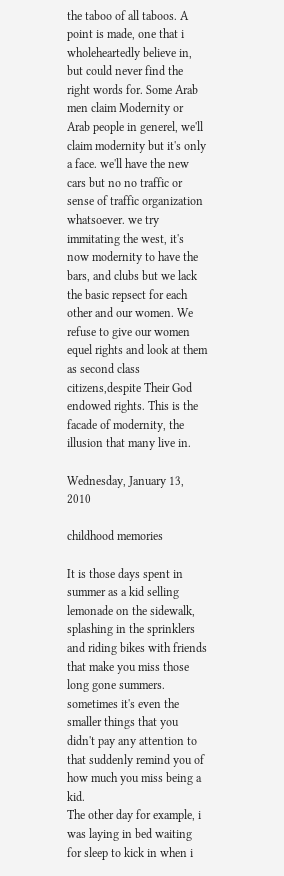the taboo of all taboos. A point is made, one that i wholeheartedly believe in, but could never find the right words for. Some Arab men claim Modernity or Arab people in generel, we'll claim modernity but it's only a face. we'll have the new cars but no no traffic or sense of traffic organization whatsoever. we try immitating the west, it's now modernity to have the bars, and clubs but we lack the basic repsect for each other and our women. We refuse to give our women equel rights and look at them as second class citizens,despite Their God endowed rights. This is the facade of modernity, the illusion that many live in.

Wednesday, January 13, 2010

childhood memories

It is those days spent in summer as a kid selling lemonade on the sidewalk, splashing in the sprinklers and riding bikes with friends that make you miss those long gone summers. sometimes it's even the smaller things that you didn't pay any attention to that suddenly remind you of how much you miss being a kid.
The other day for example, i was laying in bed waiting for sleep to kick in when i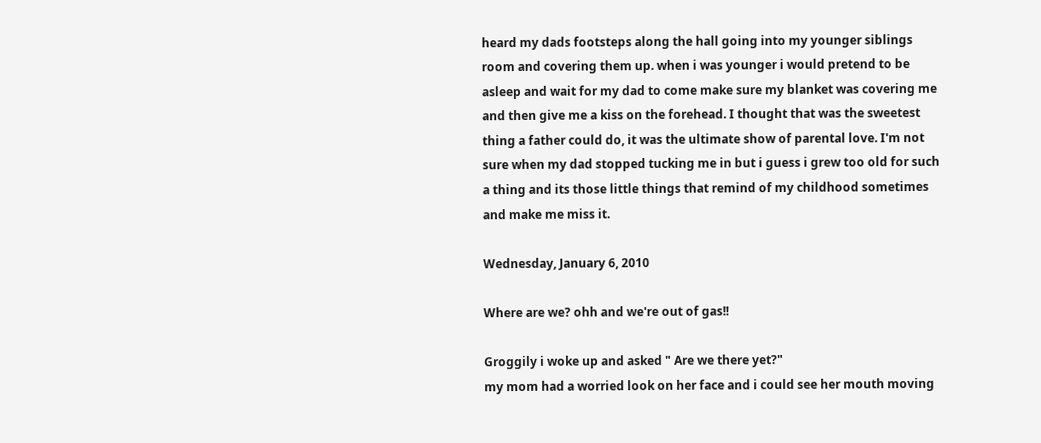heard my dads footsteps along the hall going into my younger siblings room and covering them up. when i was younger i would pretend to be asleep and wait for my dad to come make sure my blanket was covering me and then give me a kiss on the forehead. I thought that was the sweetest thing a father could do, it was the ultimate show of parental love. I'm not sure when my dad stopped tucking me in but i guess i grew too old for such a thing and its those little things that remind of my childhood sometimes and make me miss it.

Wednesday, January 6, 2010

Where are we? ohh and we're out of gas!!

Groggily i woke up and asked " Are we there yet?"
my mom had a worried look on her face and i could see her mouth moving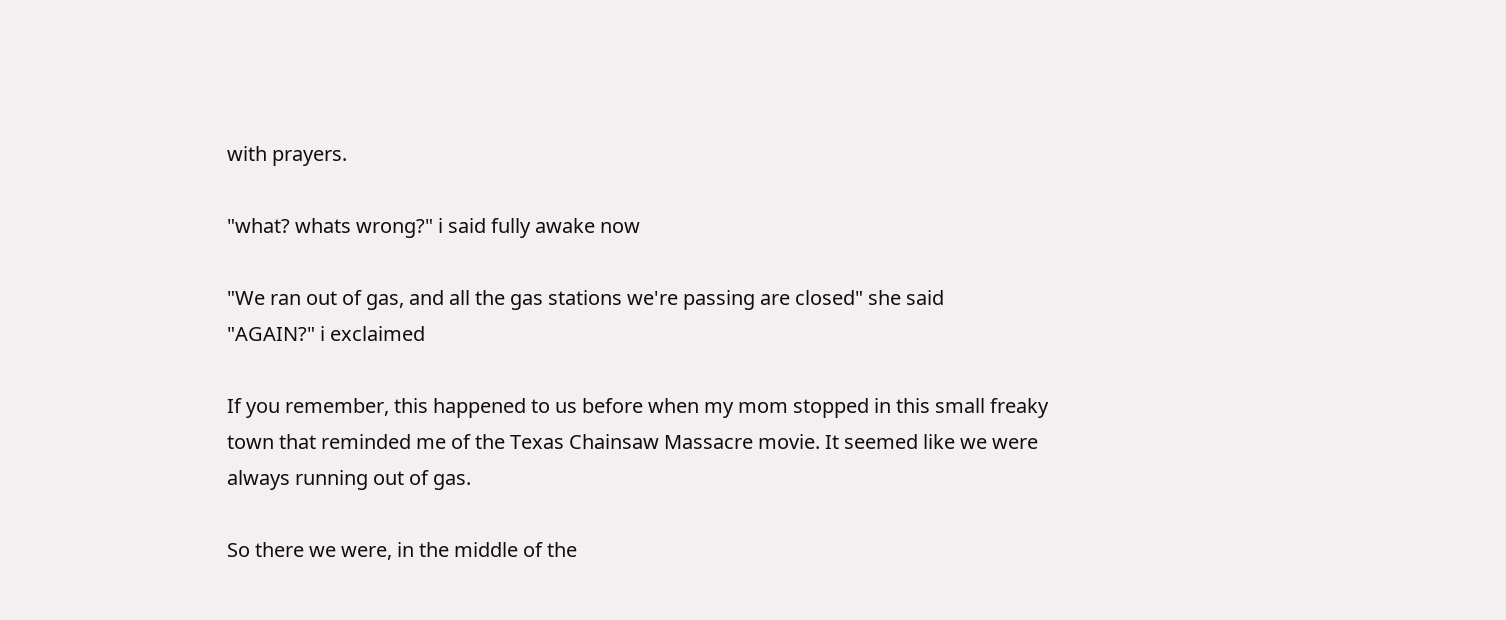with prayers.

"what? whats wrong?" i said fully awake now

"We ran out of gas, and all the gas stations we're passing are closed" she said
"AGAIN?" i exclaimed

If you remember, this happened to us before when my mom stopped in this small freaky town that reminded me of the Texas Chainsaw Massacre movie. It seemed like we were always running out of gas.

So there we were, in the middle of the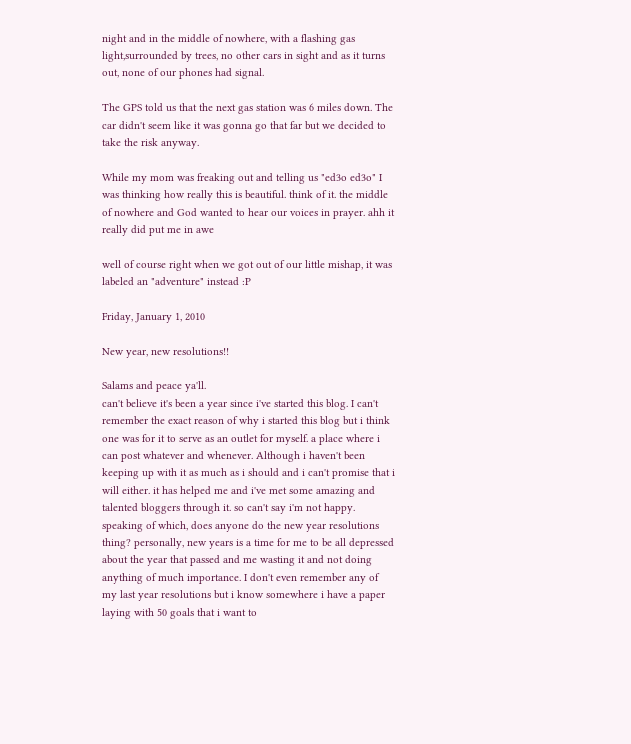night and in the middle of nowhere, with a flashing gas light,surrounded by trees, no other cars in sight and as it turns out, none of our phones had signal.

The GPS told us that the next gas station was 6 miles down. The car didn't seem like it was gonna go that far but we decided to take the risk anyway.

While my mom was freaking out and telling us "ed3o ed3o" I was thinking how really this is beautiful. think of it. the middle of nowhere and God wanted to hear our voices in prayer. ahh it really did put me in awe

well of course right when we got out of our little mishap, it was labeled an "adventure" instead :P

Friday, January 1, 2010

New year, new resolutions!!

Salams and peace ya'll.
can't believe it's been a year since i've started this blog. I can't remember the exact reason of why i started this blog but i think one was for it to serve as an outlet for myself. a place where i can post whatever and whenever. Although i haven't been keeping up with it as much as i should and i can't promise that i will either. it has helped me and i've met some amazing and talented bloggers through it. so can't say i'm not happy. speaking of which, does anyone do the new year resolutions thing? personally, new years is a time for me to be all depressed about the year that passed and me wasting it and not doing anything of much importance. I don't even remember any of my last year resolutions but i know somewhere i have a paper laying with 50 goals that i want to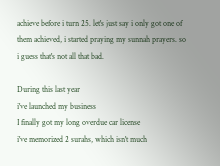achieve before i turn 25. let's just say i only got one of them achieved, i started praying my sunnah prayers. so i guess that's not all that bad.

During this last year
i've launched my business
I finally got my long overdue car license
i've memorized 2 surahs, which isn't much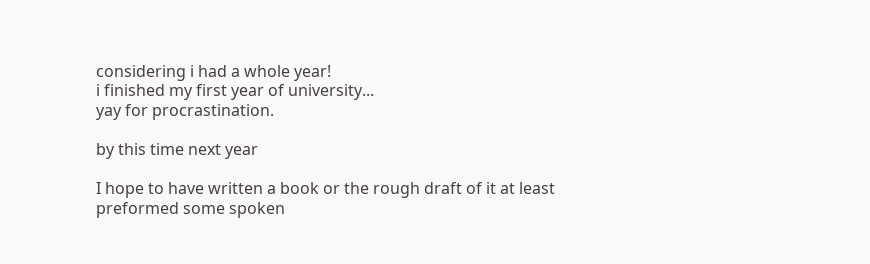considering i had a whole year!
i finished my first year of university...
yay for procrastination.

by this time next year

I hope to have written a book or the rough draft of it at least
preformed some spoken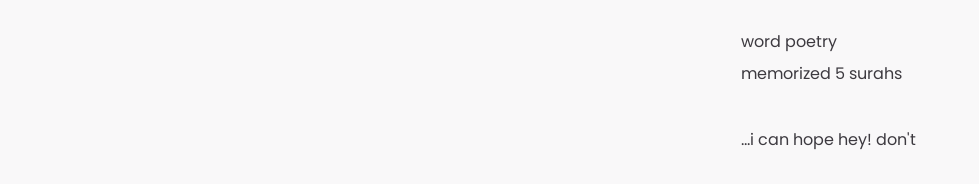word poetry
memorized 5 surahs

...i can hope hey! don't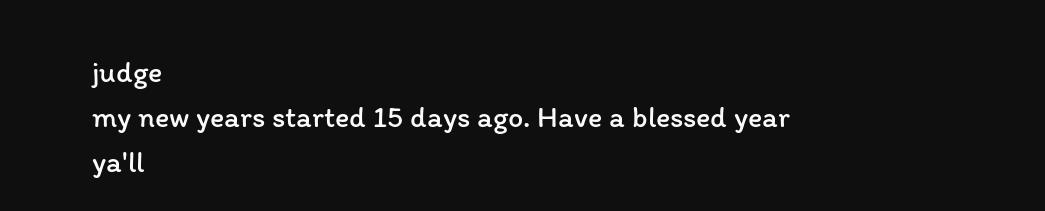judge
my new years started 15 days ago. Have a blessed year ya'll